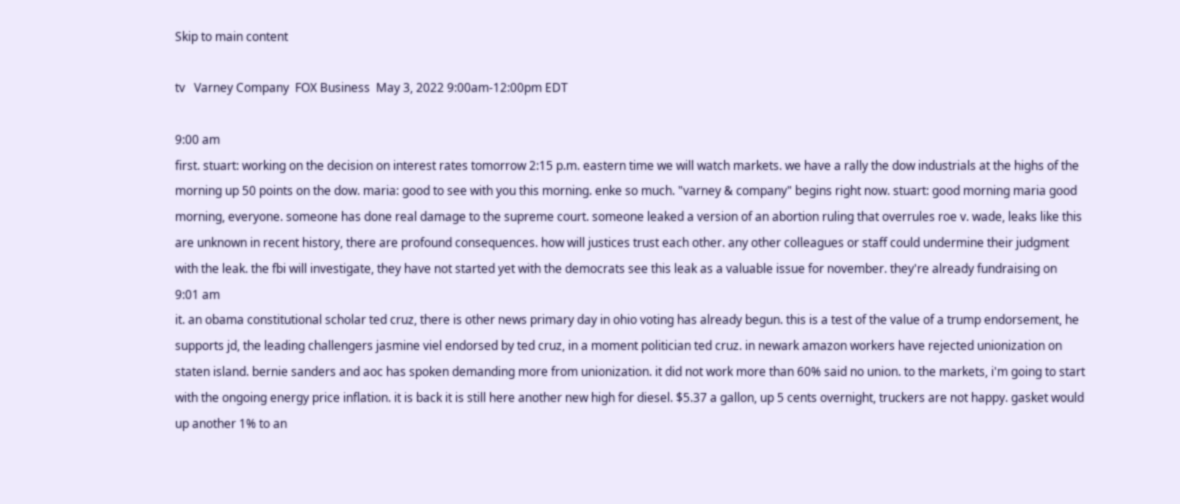Skip to main content

tv   Varney Company  FOX Business  May 3, 2022 9:00am-12:00pm EDT

9:00 am
first. stuart: working on the decision on interest rates tomorrow 2:15 p.m. eastern time we will watch markets. we have a rally the dow industrials at the highs of the morning up 50 points on the dow. maria: good to see with you this morning. enke so much. "varney & company" begins right now. stuart: good morning maria good morning, everyone. someone has done real damage to the supreme court. someone leaked a version of an abortion ruling that overrules roe v. wade, leaks like this are unknown in recent history, there are profound consequences. how will justices trust each other. any other colleagues or staff could undermine their judgment with the leak. the fbi will investigate, they have not started yet with the democrats see this leak as a valuable issue for november. they're already fundraising on
9:01 am
it. an obama constitutional scholar ted cruz, there is other news primary day in ohio voting has already begun. this is a test of the value of a trump endorsement, he supports jd, the leading challengers jasmine viel endorsed by ted cruz, in a moment politician ted cruz. in newark amazon workers have rejected unionization on staten island. bernie sanders and aoc has spoken demanding more from unionization. it did not work more than 60% said no union. to the markets, i'm going to start with the ongoing energy price inflation. it is back it is still here another new high for diesel. $5.37 a gallon, up 5 cents overnight, truckers are not happy. gasket would up another 1% to an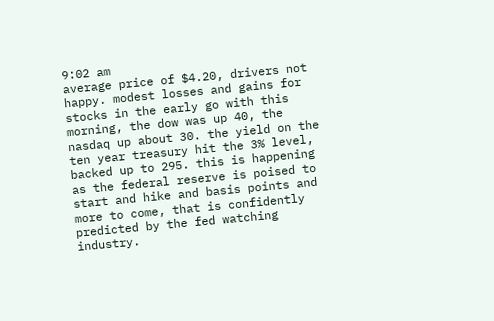9:02 am
average price of $4.20, drivers not happy. modest losses and gains for stocks in the early go with this morning, the dow was up 40, the nasdaq up about 30. the yield on the ten year treasury hit the 3% level, backed up to 295. this is happening as the federal reserve is poised to start and hike and basis points and more to come, that is confidently predicted by the fed watching industry.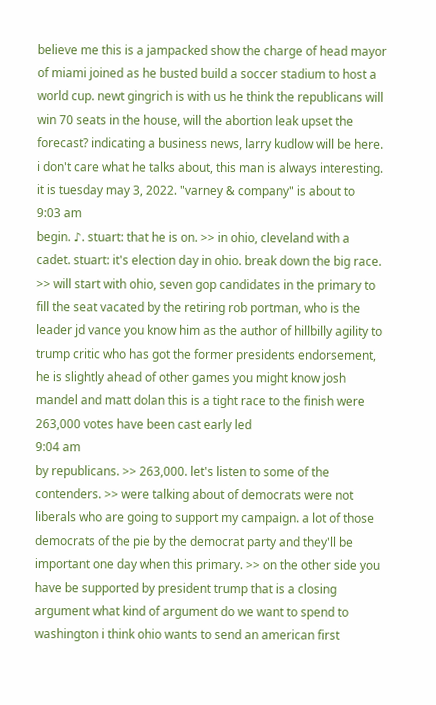believe me this is a jampacked show the charge of head mayor of miami joined as he busted build a soccer stadium to host a world cup. newt gingrich is with us he think the republicans will win 70 seats in the house, will the abortion leak upset the forecast? indicating a business news, larry kudlow will be here. i don't care what he talks about, this man is always interesting. it is tuesday may 3, 2022. "varney & company" is about to
9:03 am
begin. ♪. stuart: that he is on. >> in ohio, cleveland with a cadet. stuart: it's election day in ohio. break down the big race. >> will start with ohio, seven gop candidates in the primary to fill the seat vacated by the retiring rob portman, who is the leader jd vance you know him as the author of hillbilly agility to trump critic who has got the former presidents endorsement, he is slightly ahead of other games you might know josh mandel and matt dolan this is a tight race to the finish were 263,000 votes have been cast early led
9:04 am
by republicans. >> 263,000. let's listen to some of the contenders. >> were talking about of democrats were not liberals who are going to support my campaign. a lot of those democrats of the pie by the democrat party and they'll be important one day when this primary. >> on the other side you have be supported by president trump that is a closing argument what kind of argument do we want to spend to washington i think ohio wants to send an american first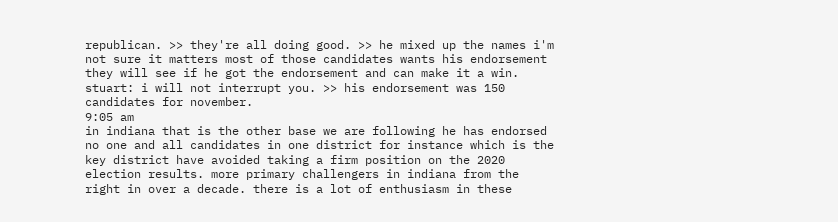republican. >> they're all doing good. >> he mixed up the names i'm not sure it matters most of those candidates wants his endorsement they will see if he got the endorsement and can make it a win. stuart: i will not interrupt you. >> his endorsement was 150 candidates for november.
9:05 am
in indiana that is the other base we are following he has endorsed no one and all candidates in one district for instance which is the key district have avoided taking a firm position on the 2020 election results. more primary challengers in indiana from the right in over a decade. there is a lot of enthusiasm in these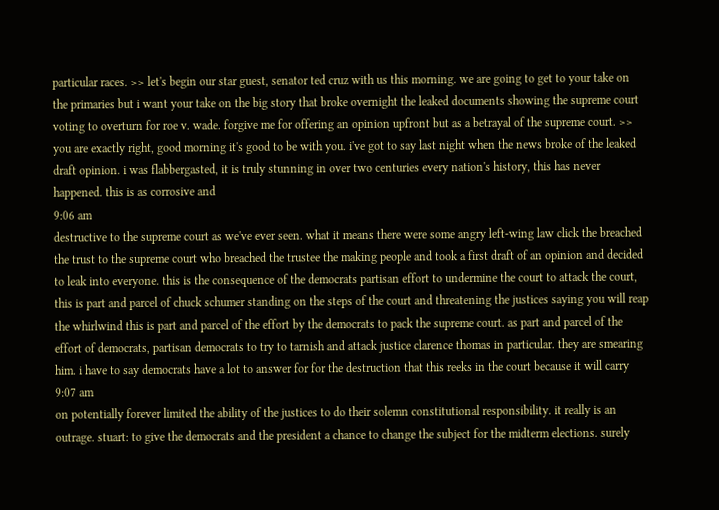particular races. >> let's begin our star guest, senator ted cruz with us this morning. we are going to get to your take on the primaries but i want your take on the big story that broke overnight the leaked documents showing the supreme court voting to overturn for roe v. wade. forgive me for offering an opinion upfront but as a betrayal of the supreme court. >> you are exactly right, good morning it's good to be with you. i've got to say last night when the news broke of the leaked draft opinion. i was flabbergasted, it is truly stunning in over two centuries every nation's history, this has never happened. this is as corrosive and
9:06 am
destructive to the supreme court as we've ever seen. what it means there were some angry left-wing law click the breached the trust to the supreme court who breached the trustee the making people and took a first draft of an opinion and decided to leak into everyone. this is the consequence of the democrats partisan effort to undermine the court to attack the court, this is part and parcel of chuck schumer standing on the steps of the court and threatening the justices saying you will reap the whirlwind this is part and parcel of the effort by the democrats to pack the supreme court. as part and parcel of the effort of democrats, partisan democrats to try to tarnish and attack justice clarence thomas in particular. they are smearing him. i have to say democrats have a lot to answer for for the destruction that this reeks in the court because it will carry
9:07 am
on potentially forever limited the ability of the justices to do their solemn constitutional responsibility. it really is an outrage. stuart: to give the democrats and the president a chance to change the subject for the midterm elections. surely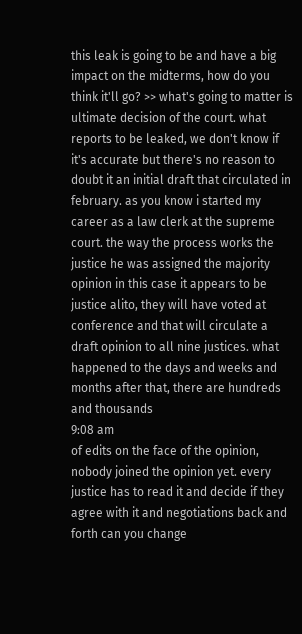this leak is going to be and have a big impact on the midterms, how do you think it'll go? >> what's going to matter is ultimate decision of the court. what reports to be leaked, we don't know if it's accurate but there's no reason to doubt it an initial draft that circulated in february. as you know i started my career as a law clerk at the supreme court. the way the process works the justice he was assigned the majority opinion in this case it appears to be justice alito, they will have voted at conference and that will circulate a draft opinion to all nine justices. what happened to the days and weeks and months after that, there are hundreds and thousands
9:08 am
of edits on the face of the opinion, nobody joined the opinion yet. every justice has to read it and decide if they agree with it and negotiations back and forth can you change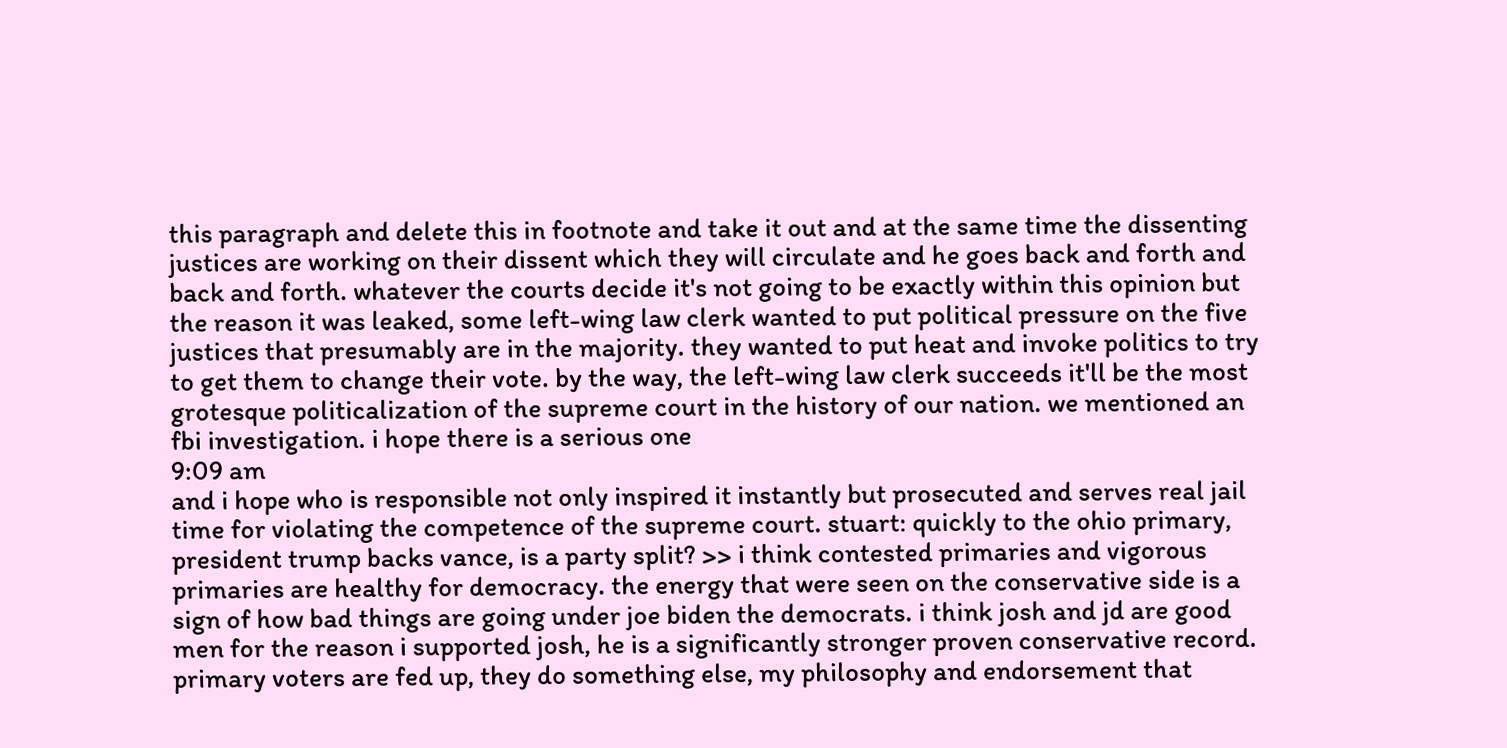this paragraph and delete this in footnote and take it out and at the same time the dissenting justices are working on their dissent which they will circulate and he goes back and forth and back and forth. whatever the courts decide it's not going to be exactly within this opinion but the reason it was leaked, some left-wing law clerk wanted to put political pressure on the five justices that presumably are in the majority. they wanted to put heat and invoke politics to try to get them to change their vote. by the way, the left-wing law clerk succeeds it'll be the most grotesque politicalization of the supreme court in the history of our nation. we mentioned an fbi investigation. i hope there is a serious one
9:09 am
and i hope who is responsible not only inspired it instantly but prosecuted and serves real jail time for violating the competence of the supreme court. stuart: quickly to the ohio primary, president trump backs vance, is a party split? >> i think contested primaries and vigorous primaries are healthy for democracy. the energy that were seen on the conservative side is a sign of how bad things are going under joe biden the democrats. i think josh and jd are good men for the reason i supported josh, he is a significantly stronger proven conservative record. primary voters are fed up, they do something else, my philosophy and endorsement that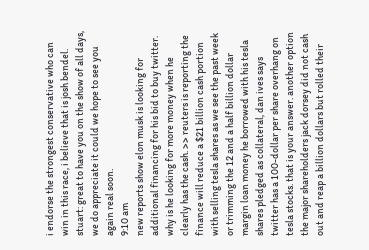i endorse the strongest conservative who can win in this race, i believe that is josh bendel. stuart: great to have you on the show of all days, we do appreciate it could we hope to see you again real soon.
9:10 am
new reports show elon musk is looking for additional financing for his bid to buy twitter. why is he looking for more money when he clearly has the cash. >> reuters is reporting the finance will reduce a $21 billion cash portion with selling tesla shares as we see the past week or trimming the 12 and a half billion dollar margin loan money he borrowed with his tesla shares pledged as collateral, dan ives says twitter has a 100-dollar per share overhang on tesla stocks. that is your answer. another option the major shareholders jack dorsey did not cash out and reap a billion dollars but rolled their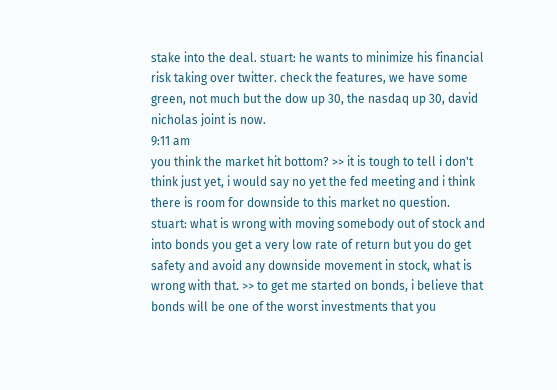stake into the deal. stuart: he wants to minimize his financial risk taking over twitter. check the features, we have some green, not much but the dow up 30, the nasdaq up 30, david nicholas joint is now.
9:11 am
you think the market hit bottom? >> it is tough to tell i don't think just yet, i would say no yet the fed meeting and i think there is room for downside to this market no question. stuart: what is wrong with moving somebody out of stock and into bonds you get a very low rate of return but you do get safety and avoid any downside movement in stock, what is wrong with that. >> to get me started on bonds, i believe that bonds will be one of the worst investments that you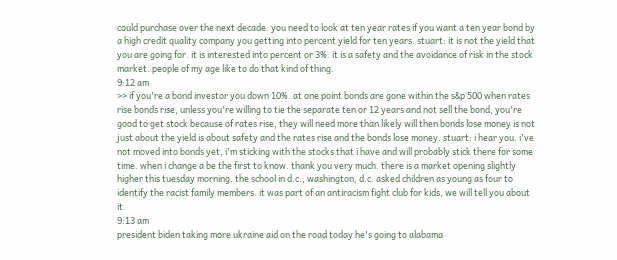could purchase over the next decade. you need to look at ten year rates if you want a ten year bond by a high credit quality company you getting into percent yield for ten years. stuart: it is not the yield that you are going for. it is interested into percent or 3%. it is a safety and the avoidance of risk in the stock market. people of my age like to do that kind of thing.
9:12 am
>> if you're a bond investor you down 10%. at one point bonds are gone within the s&p 500 when rates rise bonds rise, unless you're willing to tie the separate ten or 12 years and not sell the bond, you're good to get stock because of rates rise, they will need more than likely will then bonds lose money is not just about the yield is about safety and the rates rise and the bonds lose money. stuart: i hear you. i've not moved into bonds yet, i'm sticking with the stocks that i have and will probably stick there for some time. when i change a be the first to know. thank you very much. there is a market opening slightly higher this tuesday morning. the school in d.c., washington, d.c. asked children as young as four to identify the racist family members. it was part of an antiracism fight club for kids, we will tell you about it.
9:13 am
president biden taking more ukraine aid on the road today he's going to alabama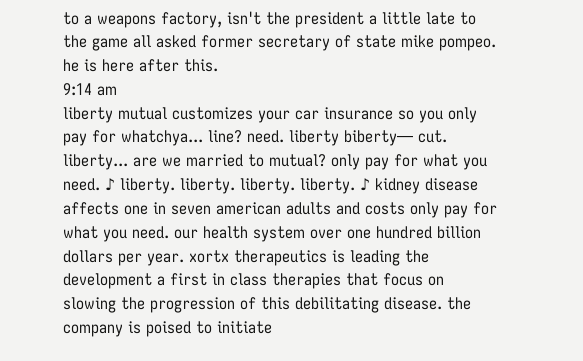to a weapons factory, isn't the president a little late to the game all asked former secretary of state mike pompeo. he is here after this.
9:14 am
liberty mutual customizes your car insurance so you only pay for whatchya... line? need. liberty biberty— cut. liberty... are we married to mutual? only pay for what you need. ♪ liberty. liberty. liberty. liberty. ♪ kidney disease affects one in seven american adults and costs only pay for what you need. our health system over one hundred billion dollars per year. xortx therapeutics is leading the development a first in class therapies that focus on slowing the progression of this debilitating disease. the company is poised to initiate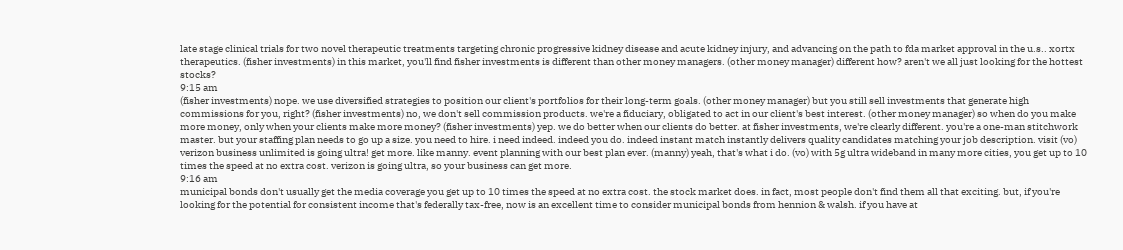late stage clinical trials for two novel therapeutic treatments targeting chronic progressive kidney disease and acute kidney injury, and advancing on the path to fda market approval in the u.s.. xortx therapeutics. (fisher investments) in this market, you'll find fisher investments is different than other money managers. (other money manager) different how? aren't we all just looking for the hottest stocks?
9:15 am
(fisher investments) nope. we use diversified strategies to position our client's portfolios for their long-term goals. (other money manager) but you still sell investments that generate high commissions for you, right? (fisher investments) no, we don't sell commission products. we're a fiduciary, obligated to act in our client's best interest. (other money manager) so when do you make more money, only when your clients make more money? (fisher investments) yep. we do better when our clients do better. at fisher investments, we're clearly different. you're a one-man stitchwork master. but your staffing plan needs to go up a size. you need to hire. i need indeed. indeed you do. indeed instant match instantly delivers quality candidates matching your job description. visit (vo) verizon business unlimited is going ultra! get more. like manny. event planning with our best plan ever. (manny) yeah, that's what i do. (vo) with 5g ultra wideband in many more cities, you get up to 10 times the speed at no extra cost. verizon is going ultra, so your business can get more.
9:16 am
municipal bonds don't usually get the media coverage you get up to 10 times the speed at no extra cost. the stock market does. in fact, most people don't find them all that exciting. but, if you're looking for the potential for consistent income that's federally tax-free, now is an excellent time to consider municipal bonds from hennion & walsh. if you have at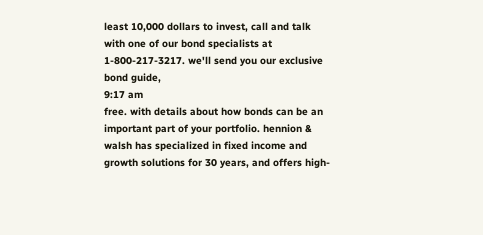least 10,000 dollars to invest, call and talk with one of our bond specialists at 1-800-217-3217. we'll send you our exclusive bond guide,
9:17 am
free. with details about how bonds can be an important part of your portfolio. hennion & walsh has specialized in fixed income and growth solutions for 30 years, and offers high-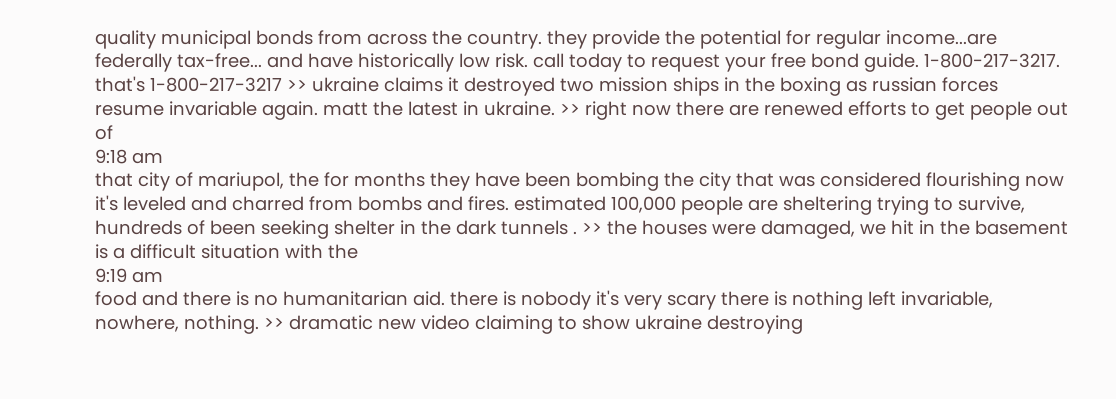quality municipal bonds from across the country. they provide the potential for regular income...are federally tax-free... and have historically low risk. call today to request your free bond guide. 1-800-217-3217. that's 1-800-217-3217 >> ukraine claims it destroyed two mission ships in the boxing as russian forces resume invariable again. matt the latest in ukraine. >> right now there are renewed efforts to get people out of
9:18 am
that city of mariupol, the for months they have been bombing the city that was considered flourishing now it's leveled and charred from bombs and fires. estimated 100,000 people are sheltering trying to survive, hundreds of been seeking shelter in the dark tunnels . >> the houses were damaged, we hit in the basement is a difficult situation with the
9:19 am
food and there is no humanitarian aid. there is nobody it's very scary there is nothing left invariable, nowhere, nothing. >> dramatic new video claiming to show ukraine destroying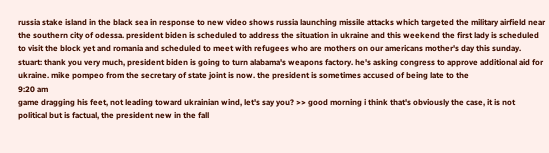russia stake island in the black sea in response to new video shows russia launching missile attacks which targeted the military airfield near the southern city of odessa. president biden is scheduled to address the situation in ukraine and this weekend the first lady is scheduled to visit the block yet and romania and scheduled to meet with refugees who are mothers on our americans mother's day this sunday. stuart: thank you very much, president biden is going to turn alabama's weapons factory. he's asking congress to approve additional aid for ukraine. mike pompeo from the secretary of state joint is now. the president is sometimes accused of being late to the
9:20 am
game dragging his feet, not leading toward ukrainian wind, let's say you? >> good morning i think that's obviously the case, it is not political but is factual, the president new in the fall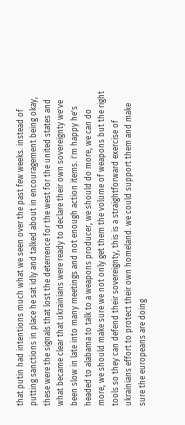that putin had intentions much what we seen over the past few weeks. instead of putting sanctions in place he sat idly and talked about in encouragement being okay, these were the signals that lost the deterrence for the west for the united states and what became clear that ukrainians were ready to declare their own sovereignty we've been slow in late into many meetings and not enough action items. i'm happy he's headed to alabama to talk to a weapons producer, we should do more, we can do more, we should make sure we not only get them the volume of weapons but the right tools so they can defend their sovereignty, this is a straightforward exercise of ukrainians effort to protect their own homeland. we could support them and make sure the europeans are doing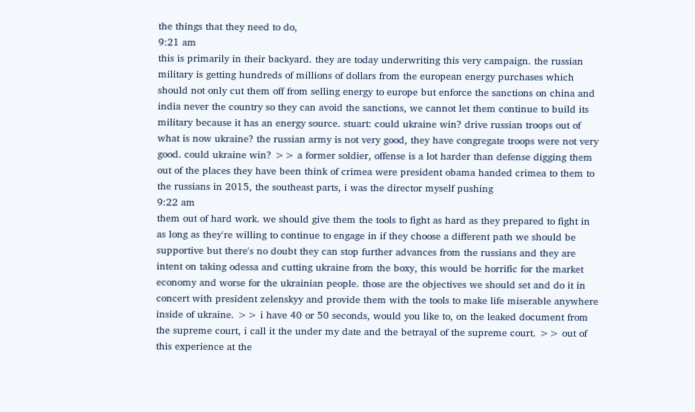the things that they need to do,
9:21 am
this is primarily in their backyard. they are today underwriting this very campaign. the russian military is getting hundreds of millions of dollars from the european energy purchases which should not only cut them off from selling energy to europe but enforce the sanctions on china and india never the country so they can avoid the sanctions, we cannot let them continue to build its military because it has an energy source. stuart: could ukraine win? drive russian troops out of what is now ukraine? the russian army is not very good, they have congregate troops were not very good. could ukraine win? >> a former soldier, offense is a lot harder than defense digging them out of the places they have been think of crimea were president obama handed crimea to them to the russians in 2015, the southeast parts, i was the director myself pushing
9:22 am
them out of hard work. we should give them the tools to fight as hard as they prepared to fight in as long as they're willing to continue to engage in if they choose a different path we should be supportive but there's no doubt they can stop further advances from the russians and they are intent on taking odessa and cutting ukraine from the boxy, this would be horrific for the market economy and worse for the ukrainian people. those are the objectives we should set and do it in concert with president zelenskyy and provide them with the tools to make life miserable anywhere inside of ukraine. >> i have 40 or 50 seconds, would you like to, on the leaked document from the supreme court, i call it the under my date and the betrayal of the supreme court. >> out of this experience at the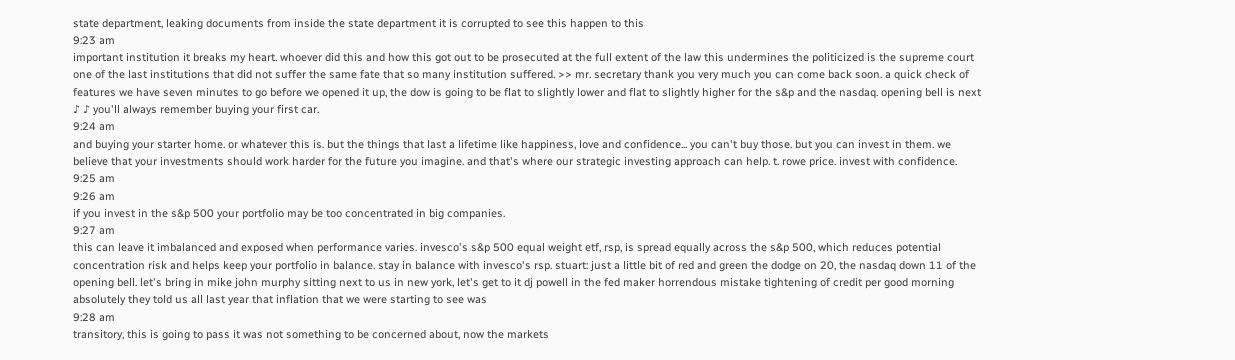state department, leaking documents from inside the state department it is corrupted to see this happen to this
9:23 am
important institution it breaks my heart. whoever did this and how this got out to be prosecuted at the full extent of the law this undermines the politicized is the supreme court one of the last institutions that did not suffer the same fate that so many institution suffered. >> mr. secretary thank you very much you can come back soon. a quick check of features we have seven minutes to go before we opened it up, the dow is going to be flat to slightly lower and flat to slightly higher for the s&p and the nasdaq. opening bell is next ♪ ♪ you'll always remember buying your first car.
9:24 am
and buying your starter home. or whatever this is. but the things that last a lifetime like happiness, love and confidence... you can't buy those. but you can invest in them. we believe that your investments should work harder for the future you imagine. and that's where our strategic investing approach can help. t. rowe price. invest with confidence.
9:25 am
9:26 am
if you invest in the s&p 500 your portfolio may be too concentrated in big companies.
9:27 am
this can leave it imbalanced and exposed when performance varies. invesco's s&p 500 equal weight etf, rsp, is spread equally across the s&p 500, which reduces potential concentration risk and helps keep your portfolio in balance. stay in balance with invesco's rsp. stuart: just a little bit of red and green the dodge on 20, the nasdaq down 11 of the opening bell. let's bring in mike john murphy sitting next to us in new york, let's get to it dj powell in the fed maker horrendous mistake tightening of credit per good morning absolutely they told us all last year that inflation that we were starting to see was
9:28 am
transitory, this is going to pass it was not something to be concerned about, now the markets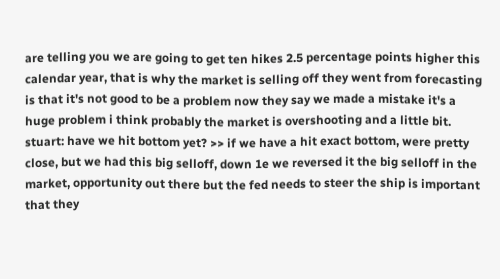are telling you we are going to get ten hikes 2.5 percentage points higher this calendar year, that is why the market is selling off they went from forecasting is that it's not good to be a problem now they say we made a mistake it's a huge problem i think probably the market is overshooting and a little bit. stuart: have we hit bottom yet? >> if we have a hit exact bottom, were pretty close, but we had this big selloff, down 1e we reversed it the big selloff in the market, opportunity out there but the fed needs to steer the ship is important that they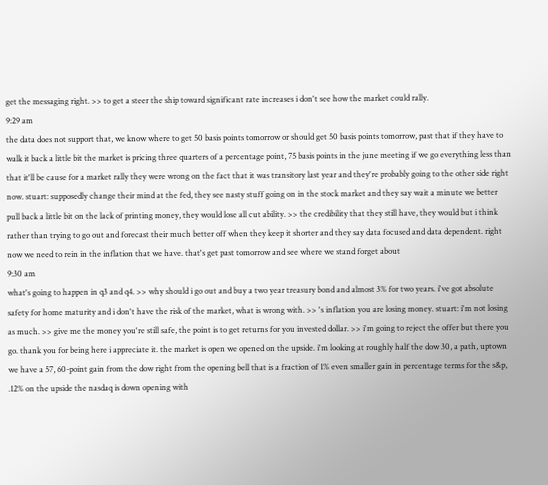get the messaging right. >> to get a steer the ship toward significant rate increases i don't see how the market could rally.
9:29 am
the data does not support that, we know where to get 50 basis points tomorrow or should get 50 basis points tomorrow, past that if they have to walk it back a little bit the market is pricing three quarters of a percentage point, 75 basis points in the june meeting if we go everything less than that it'll be cause for a market rally they were wrong on the fact that it was transitory last year and they're probably going to the other side right now. stuart: supposedly change their mind at the fed, they see nasty stuff going on in the stock market and they say wait a minute we better pull back a little bit on the lack of printing money, they would lose all cut ability. >> the credibility that they still have, they would but i think rather than trying to go out and forecast their much better off when they keep it shorter and they say data focused and data dependent. right now we need to rein in the inflation that we have. that's get past tomorrow and see where we stand forget about
9:30 am
what's going to happen in q3 and q4. >> why should i go out and buy a two year treasury bond and almost 3% for two years. i've got absolute safety for home maturity and i don't have the risk of the market, what is wrong with. >> 's inflation you are losing money. stuart: i'm not losing as much. >> give me the money you're still safe, the point is to get returns for you invested dollar. >> i'm going to reject the offer but there you go. thank you for being here i appreciate it. the market is open we opened on the upside. i'm looking at roughly half the dow 30, a path, uptown we have a 57, 60-point gain from the dow right from the opening bell that is a fraction of 1% even smaller gain in percentage terms for the s&p, .12% on the upside the nasdaq is down opening with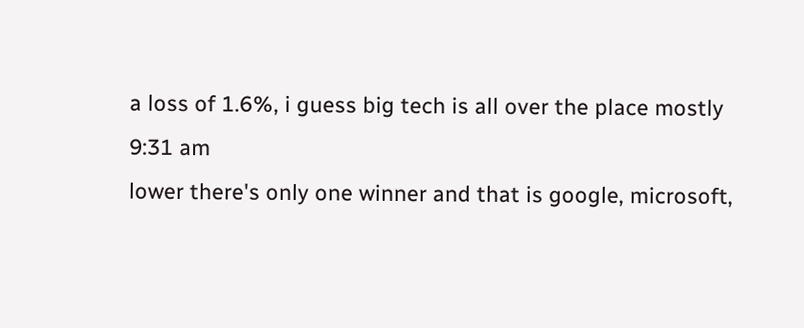a loss of 1.6%, i guess big tech is all over the place mostly
9:31 am
lower there's only one winner and that is google, microsoft,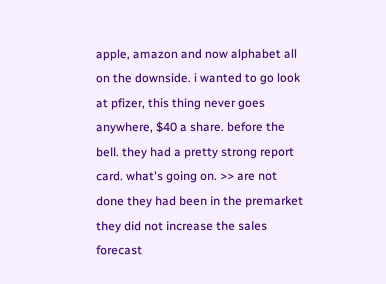apple, amazon and now alphabet all on the downside. i wanted to go look at pfizer, this thing never goes anywhere, $40 a share. before the bell. they had a pretty strong report card. what's going on. >> are not done they had been in the premarket they did not increase the sales forecast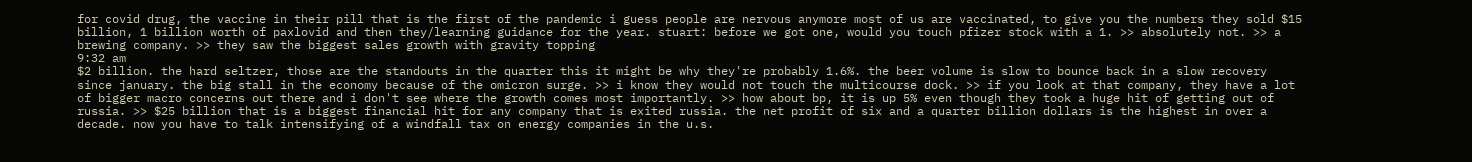for covid drug, the vaccine in their pill that is the first of the pandemic i guess people are nervous anymore most of us are vaccinated, to give you the numbers they sold $15 billion, 1 billion worth of paxlovid and then they/learning guidance for the year. stuart: before we got one, would you touch pfizer stock with a 1. >> absolutely not. >> a brewing company. >> they saw the biggest sales growth with gravity topping
9:32 am
$2 billion. the hard seltzer, those are the standouts in the quarter this it might be why they're probably 1.6%. the beer volume is slow to bounce back in a slow recovery since january. the big stall in the economy because of the omicron surge. >> i know they would not touch the multicourse dock. >> if you look at that company, they have a lot of bigger macro concerns out there and i don't see where the growth comes most importantly. >> how about bp, it is up 5% even though they took a huge hit of getting out of russia. >> $25 billion that is a biggest financial hit for any company that is exited russia. the net profit of six and a quarter billion dollars is the highest in over a decade. now you have to talk intensifying of a windfall tax on energy companies in the u.s.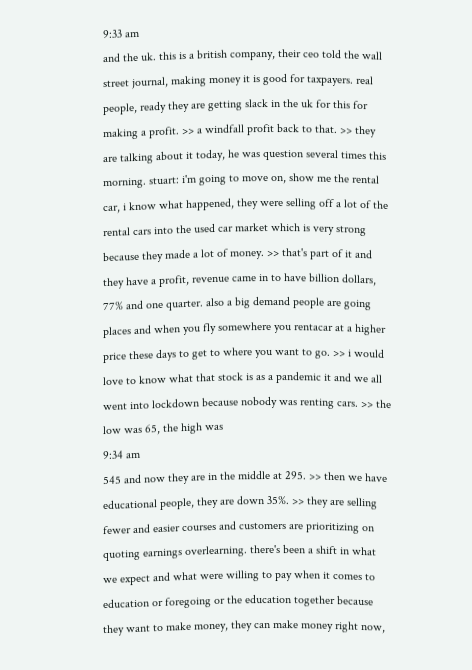9:33 am
and the uk. this is a british company, their ceo told the wall street journal, making money it is good for taxpayers. real people, ready they are getting slack in the uk for this for making a profit. >> a windfall profit back to that. >> they are talking about it today, he was question several times this morning. stuart: i'm going to move on, show me the rental car, i know what happened, they were selling off a lot of the rental cars into the used car market which is very strong because they made a lot of money. >> that's part of it and they have a profit, revenue came in to have billion dollars, 77% and one quarter. also a big demand people are going places and when you fly somewhere you rentacar at a higher price these days to get to where you want to go. >> i would love to know what that stock is as a pandemic it and we all went into lockdown because nobody was renting cars. >> the low was 65, the high was
9:34 am
545 and now they are in the middle at 295. >> then we have educational people, they are down 35%. >> they are selling fewer and easier courses and customers are prioritizing on quoting earnings overlearning. there's been a shift in what we expect and what were willing to pay when it comes to education or foregoing or the education together because they want to make money, they can make money right now,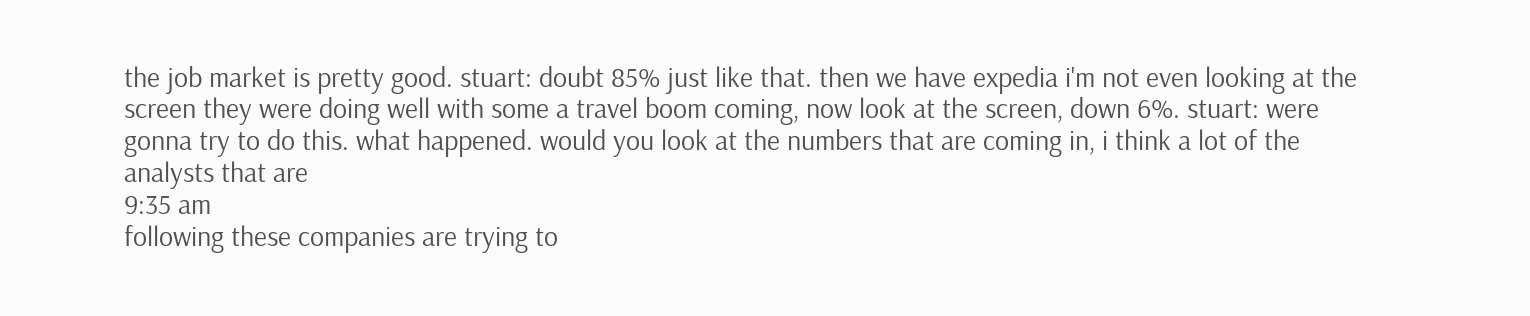the job market is pretty good. stuart: doubt 85% just like that. then we have expedia i'm not even looking at the screen they were doing well with some a travel boom coming, now look at the screen, down 6%. stuart: were gonna try to do this. what happened. would you look at the numbers that are coming in, i think a lot of the analysts that are
9:35 am
following these companies are trying to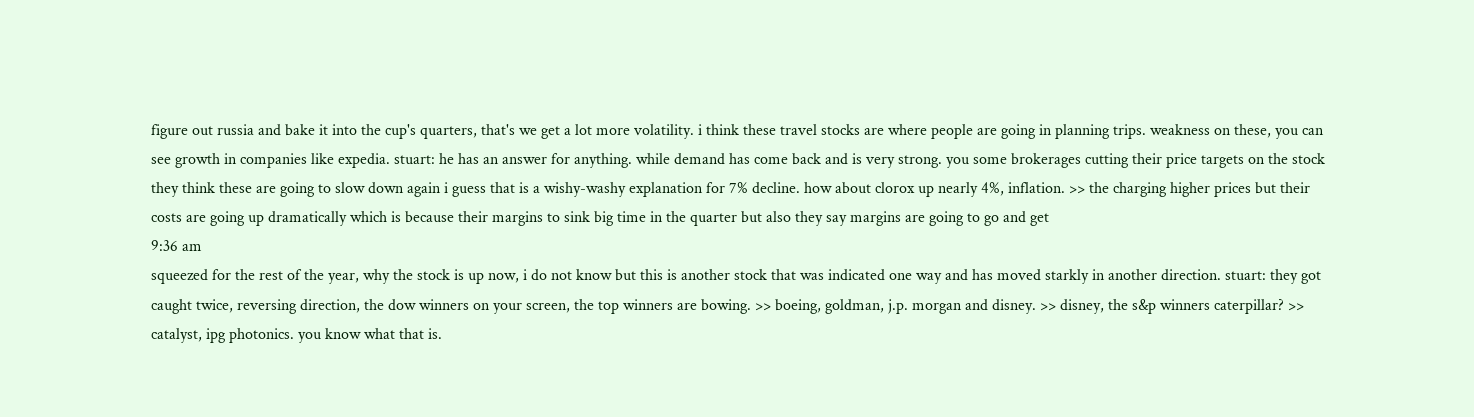figure out russia and bake it into the cup's quarters, that's we get a lot more volatility. i think these travel stocks are where people are going in planning trips. weakness on these, you can see growth in companies like expedia. stuart: he has an answer for anything. while demand has come back and is very strong. you some brokerages cutting their price targets on the stock they think these are going to slow down again i guess that is a wishy-washy explanation for 7% decline. how about clorox up nearly 4%, inflation. >> the charging higher prices but their costs are going up dramatically which is because their margins to sink big time in the quarter but also they say margins are going to go and get
9:36 am
squeezed for the rest of the year, why the stock is up now, i do not know but this is another stock that was indicated one way and has moved starkly in another direction. stuart: they got caught twice, reversing direction, the dow winners on your screen, the top winners are bowing. >> boeing, goldman, j.p. morgan and disney. >> disney, the s&p winners caterpillar? >> catalyst, ipg photonics. you know what that is.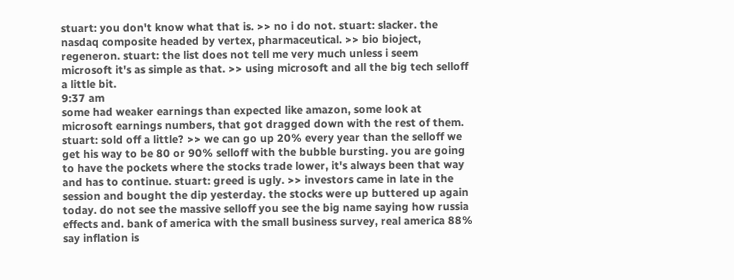stuart: you don't know what that is. >> no i do not. stuart: slacker. the nasdaq composite headed by vertex, pharmaceutical. >> bio bioject, regeneron. stuart: the list does not tell me very much unless i seem microsoft it's as simple as that. >> using microsoft and all the big tech selloff a little bit.
9:37 am
some had weaker earnings than expected like amazon, some look at microsoft earnings numbers, that got dragged down with the rest of them. stuart: sold off a little? >> we can go up 20% every year than the selloff we get his way to be 80 or 90% selloff with the bubble bursting. you are going to have the pockets where the stocks trade lower, it's always been that way and has to continue. stuart: greed is ugly. >> investors came in late in the session and bought the dip yesterday. the stocks were up buttered up again today. do not see the massive selloff you see the big name saying how russia effects and. bank of america with the small business survey, real america 88% say inflation is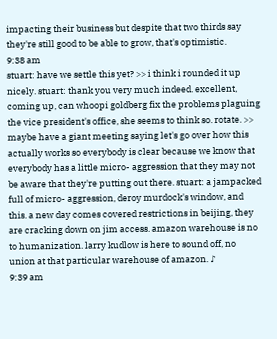impacting their business but despite that two thirds say they're still good to be able to grow, that's optimistic.
9:38 am
stuart: have we settle this yet? >> i think i rounded it up nicely. stuart: thank you very much indeed. excellent, coming up, can whoopi goldberg fix the problems plaguing the vice president's office, she seems to think so. rotate. >> maybe have a giant meeting saying let's go over how this actually works so everybody is clear because we know that everybody has a little micro- aggression that they may not be aware that they're putting out there. stuart: a jampacked full of micro- aggression, deroy murdock's window, and this. a new day comes covered restrictions in beijing, they are cracking down on jim access. amazon warehouse is no to humanization. larry kudlow is here to sound off, no union at that particular warehouse of amazon. ♪
9:39 am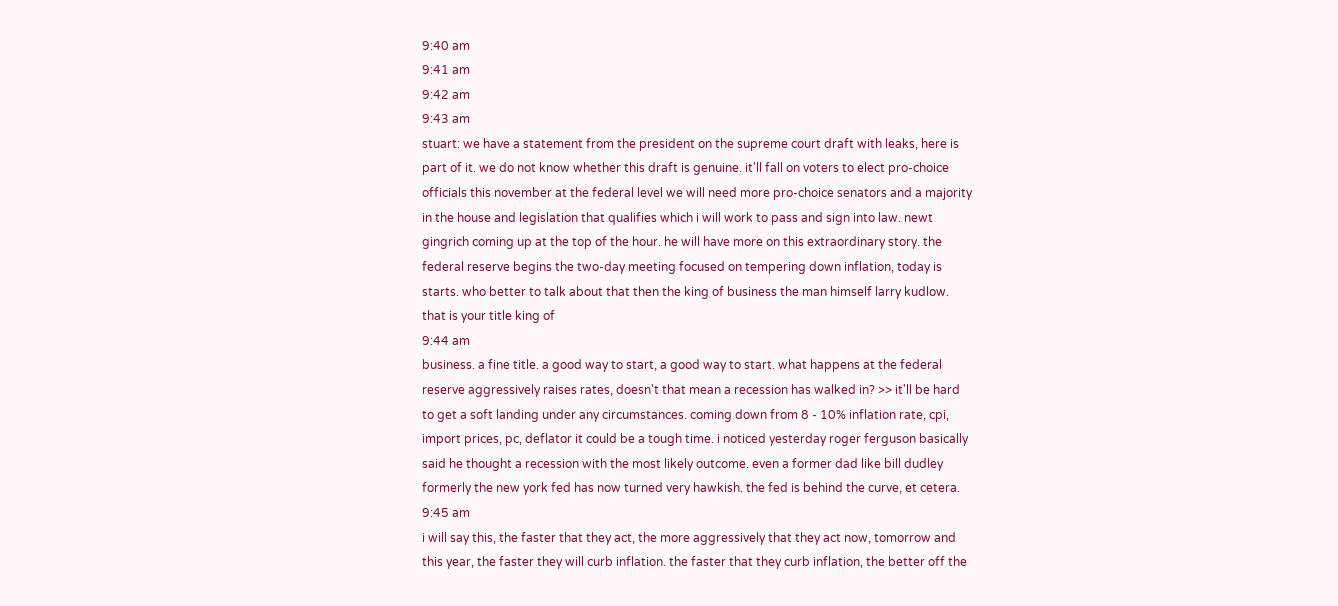9:40 am
9:41 am
9:42 am
9:43 am
stuart: we have a statement from the president on the supreme court draft with leaks, here is part of it. we do not know whether this draft is genuine. it'll fall on voters to elect pro-choice officials this november at the federal level we will need more pro-choice senators and a majority in the house and legislation that qualifies which i will work to pass and sign into law. newt gingrich coming up at the top of the hour. he will have more on this extraordinary story. the federal reserve begins the two-day meeting focused on tempering down inflation, today is starts. who better to talk about that then the king of business the man himself larry kudlow. that is your title king of
9:44 am
business. a fine title. a good way to start, a good way to start. what happens at the federal reserve aggressively raises rates, doesn't that mean a recession has walked in? >> it'll be hard to get a soft landing under any circumstances. coming down from 8 - 10% inflation rate, cpi, import prices, pc, deflator it could be a tough time. i noticed yesterday roger ferguson basically said he thought a recession with the most likely outcome. even a former dad like bill dudley formerly the new york fed has now turned very hawkish. the fed is behind the curve, et cetera.
9:45 am
i will say this, the faster that they act, the more aggressively that they act now, tomorrow and this year, the faster they will curb inflation. the faster that they curb inflation, the better off the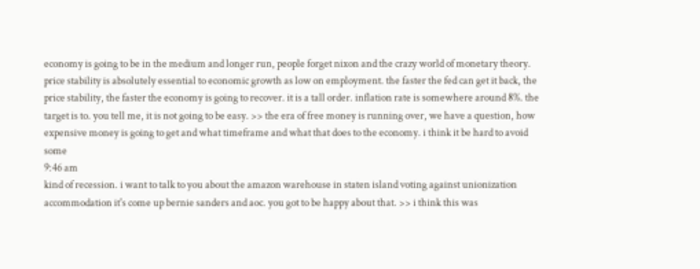economy is going to be in the medium and longer run, people forget nixon and the crazy world of monetary theory. price stability is absolutely essential to economic growth as low on employment. the faster the fed can get it back, the price stability, the faster the economy is going to recover. it is a tall order. inflation rate is somewhere around 8%. the target is to. you tell me, it is not going to be easy. >> the era of free money is running over, we have a question, how expensive money is going to get and what timeframe and what that does to the economy. i think it be hard to avoid some
9:46 am
kind of recession. i want to talk to you about the amazon warehouse in staten island voting against unionization accommodation it's come up bernie sanders and aoc. you got to be happy about that. >> i think this was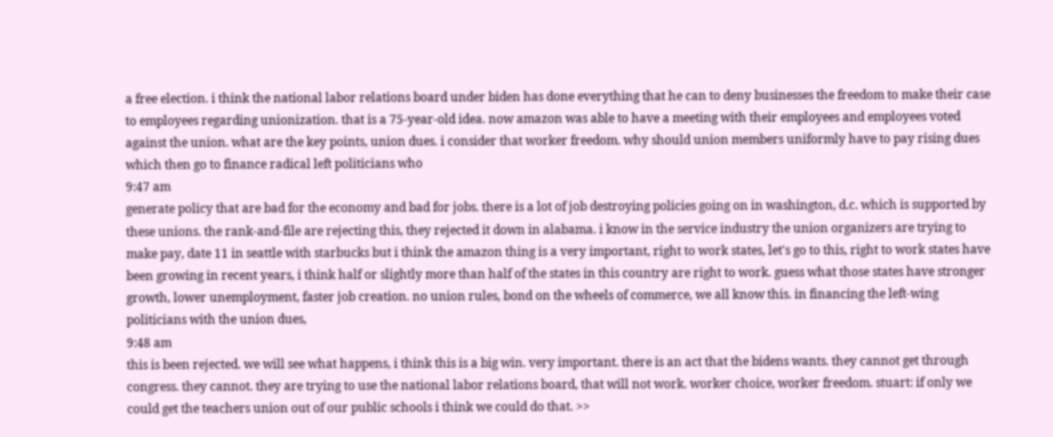a free election. i think the national labor relations board under biden has done everything that he can to deny businesses the freedom to make their case to employees regarding unionization. that is a 75-year-old idea. now amazon was able to have a meeting with their employees and employees voted against the union. what are the key points, union dues. i consider that worker freedom. why should union members uniformly have to pay rising dues which then go to finance radical left politicians who
9:47 am
generate policy that are bad for the economy and bad for jobs. there is a lot of job destroying policies going on in washington, d.c. which is supported by these unions. the rank-and-file are rejecting this, they rejected it down in alabama. i know in the service industry the union organizers are trying to make pay, date 11 in seattle with starbucks but i think the amazon thing is a very important, right to work states, let's go to this, right to work states have been growing in recent years, i think half or slightly more than half of the states in this country are right to work. guess what those states have stronger growth, lower unemployment, faster job creation. no union rules, bond on the wheels of commerce, we all know this. in financing the left-wing politicians with the union dues,
9:48 am
this is been rejected. we will see what happens, i think this is a big win. very important. there is an act that the bidens wants. they cannot get through congress. they cannot. they are trying to use the national labor relations board, that will not work. worker choice, worker freedom. stuart: if only we could get the teachers union out of our public schools i think we could do that. >>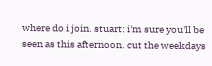where do i join. stuart: i'm sure you'll be seen as this afternoon. cut the weekdays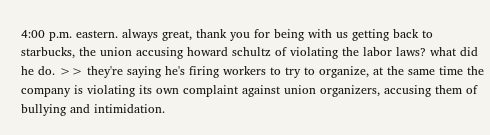4:00 p.m. eastern. always great, thank you for being with us getting back to starbucks, the union accusing howard schultz of violating the labor laws? what did he do. >> they're saying he's firing workers to try to organize, at the same time the company is violating its own complaint against union organizers, accusing them of bullying and intimidation.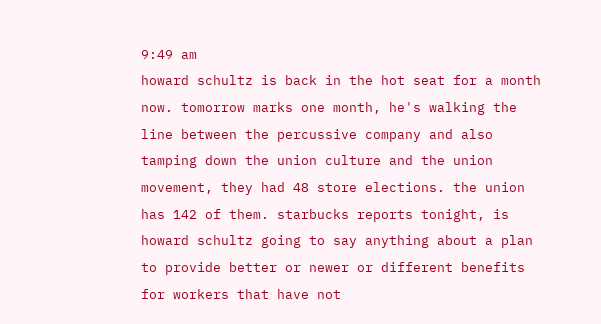9:49 am
howard schultz is back in the hot seat for a month now. tomorrow marks one month, he's walking the line between the percussive company and also tamping down the union culture and the union movement, they had 48 store elections. the union has 142 of them. starbucks reports tonight, is howard schultz going to say anything about a plan to provide better or newer or different benefits for workers that have not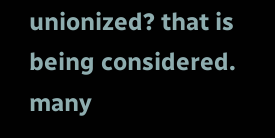unionized? that is being considered. many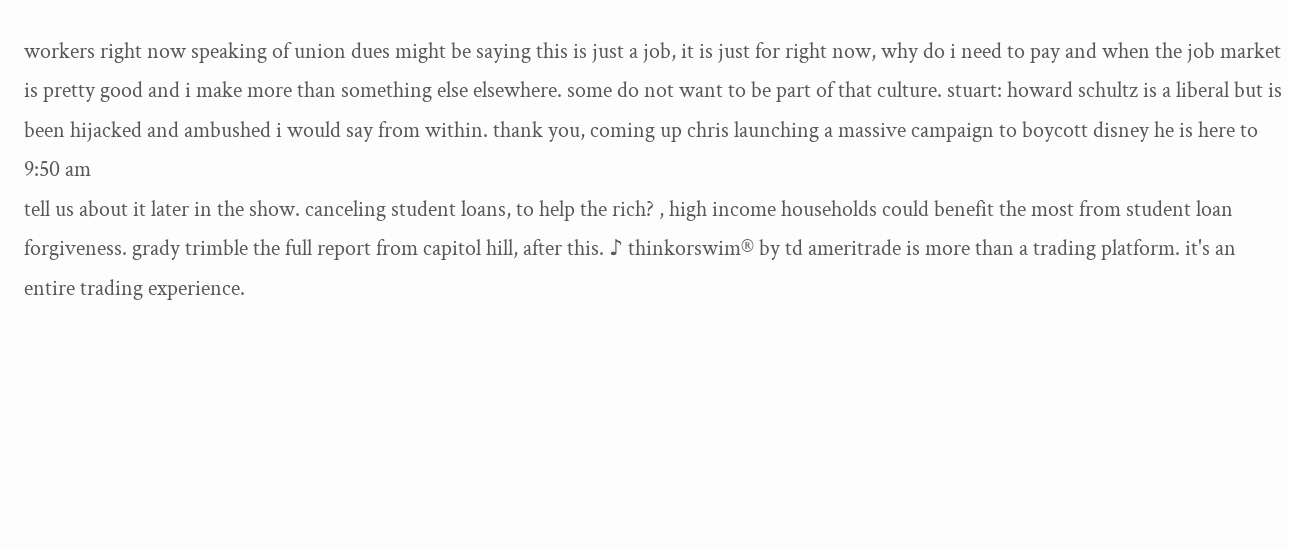workers right now speaking of union dues might be saying this is just a job, it is just for right now, why do i need to pay and when the job market is pretty good and i make more than something else elsewhere. some do not want to be part of that culture. stuart: howard schultz is a liberal but is been hijacked and ambushed i would say from within. thank you, coming up chris launching a massive campaign to boycott disney he is here to
9:50 am
tell us about it later in the show. canceling student loans, to help the rich? , high income households could benefit the most from student loan forgiveness. grady trimble the full report from capitol hill, after this. ♪ thinkorswim® by td ameritrade is more than a trading platform. it's an entire trading experience.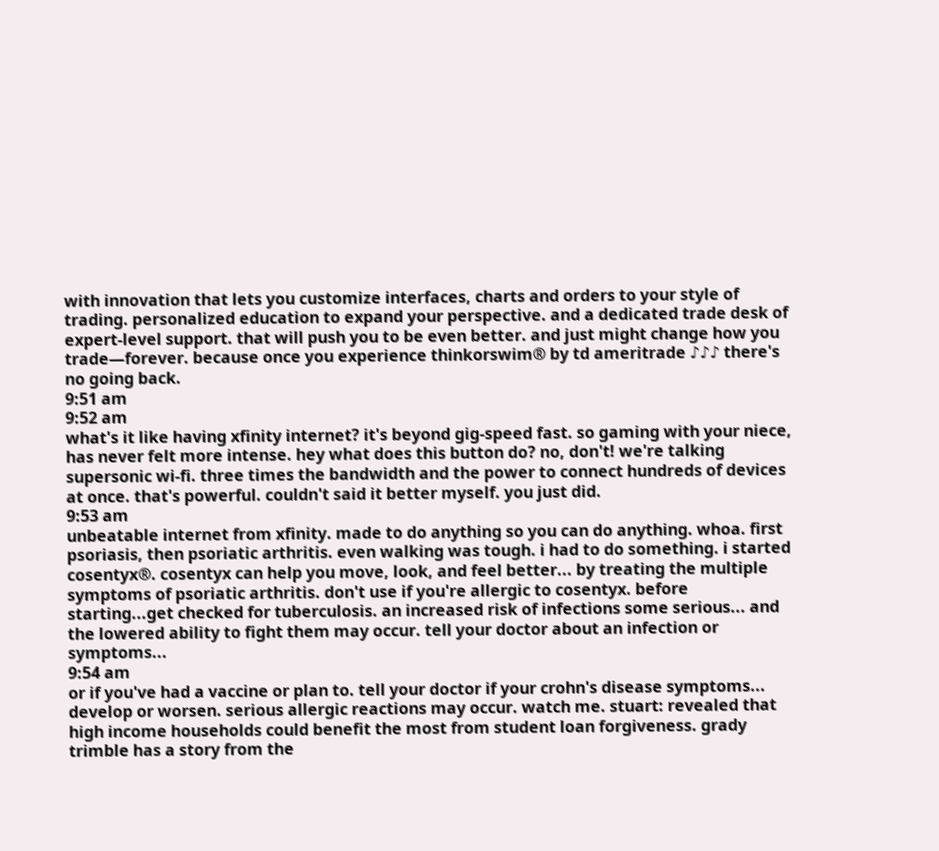with innovation that lets you customize interfaces, charts and orders to your style of trading. personalized education to expand your perspective. and a dedicated trade desk of expert-level support. that will push you to be even better. and just might change how you trade—forever. because once you experience thinkorswim® by td ameritrade ♪♪♪ there's no going back.
9:51 am
9:52 am
what's it like having xfinity internet? it's beyond gig-speed fast. so gaming with your niece, has never felt more intense. hey what does this button do? no, don't! we're talking supersonic wi-fi. three times the bandwidth and the power to connect hundreds of devices at once. that's powerful. couldn't said it better myself. you just did.
9:53 am
unbeatable internet from xfinity. made to do anything so you can do anything. whoa. first psoriasis, then psoriatic arthritis. even walking was tough. i had to do something. i started cosentyx®. cosentyx can help you move, look, and feel better... by treating the multiple symptoms of psoriatic arthritis. don't use if you're allergic to cosentyx. before starting...get checked for tuberculosis. an increased risk of infections some serious... and the lowered ability to fight them may occur. tell your doctor about an infection or symptoms...
9:54 am
or if you've had a vaccine or plan to. tell your doctor if your crohn's disease symptoms... develop or worsen. serious allergic reactions may occur. watch me. stuart: revealed that high income households could benefit the most from student loan forgiveness. grady trimble has a story from the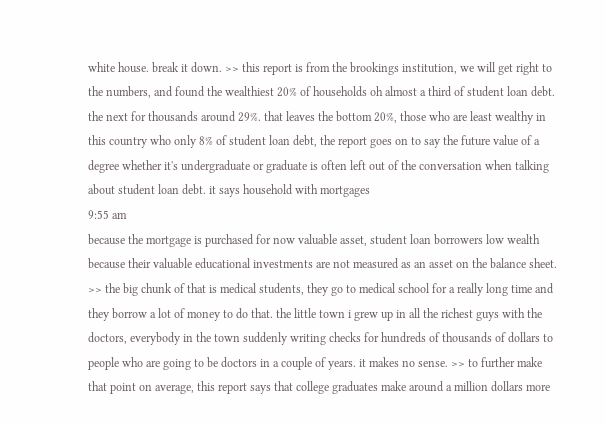white house. break it down. >> this report is from the brookings institution, we will get right to the numbers, and found the wealthiest 20% of households oh almost a third of student loan debt. the next for thousands around 29%. that leaves the bottom 20%, those who are least wealthy in this country who only 8% of student loan debt, the report goes on to say the future value of a degree whether it's undergraduate or graduate is often left out of the conversation when talking about student loan debt. it says household with mortgages
9:55 am
because the mortgage is purchased for now valuable asset, student loan borrowers low wealth because their valuable educational investments are not measured as an asset on the balance sheet. >> the big chunk of that is medical students, they go to medical school for a really long time and they borrow a lot of money to do that. the little town i grew up in all the richest guys with the doctors, everybody in the town suddenly writing checks for hundreds of thousands of dollars to people who are going to be doctors in a couple of years. it makes no sense. >> to further make that point on average, this report says that college graduates make around a million dollars more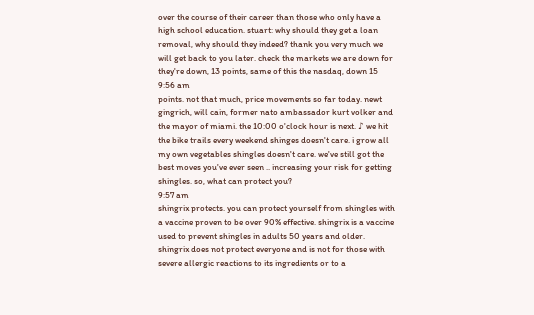over the course of their career than those who only have a high school education. stuart: why should they get a loan removal, why should they indeed? thank you very much we will get back to you later. check the markets we are down for they're down, 13 points, same of this the nasdaq, down 15
9:56 am
points. not that much, price movements so far today. newt gingrich, will cain, former nato ambassador kurt volker and the mayor of miami. the 10:00 o'clock hour is next. ♪ we hit the bike trails every weekend shinges doesn't care. i grow all my own vegetables shingles doesn't care. we've still got the best moves you've ever seen .. increasing your risk for getting shingles. so, what can protect you?
9:57 am
shingrix protects. you can protect yourself from shingles with a vaccine proven to be over 90% effective. shingrix is a vaccine used to prevent shingles in adults 50 years and older. shingrix does not protect everyone and is not for those with severe allergic reactions to its ingredients or to a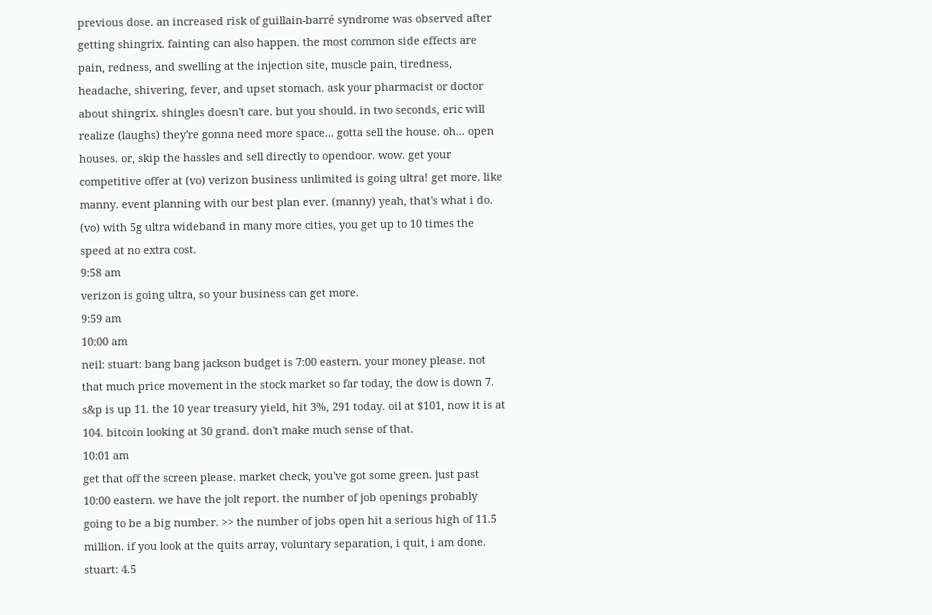previous dose. an increased risk of guillain-barré syndrome was observed after getting shingrix. fainting can also happen. the most common side effects are pain, redness, and swelling at the injection site, muscle pain, tiredness, headache, shivering, fever, and upset stomach. ask your pharmacist or doctor about shingrix. shingles doesn't care. but you should. in two seconds, eric will realize (laughs) they're gonna need more space... gotta sell the house. oh... open houses. or, skip the hassles and sell directly to opendoor. wow. get your competitive offer at (vo) verizon business unlimited is going ultra! get more. like manny. event planning with our best plan ever. (manny) yeah, that's what i do. (vo) with 5g ultra wideband in many more cities, you get up to 10 times the speed at no extra cost.
9:58 am
verizon is going ultra, so your business can get more.
9:59 am
10:00 am
neil: stuart: bang bang jackson budget is 7:00 eastern. your money please. not that much price movement in the stock market so far today, the dow is down 7. s&p is up 11. the 10 year treasury yield, hit 3%, 291 today. oil at $101, now it is at 104. bitcoin looking at 30 grand. don't make much sense of that.
10:01 am
get that off the screen please. market check, you've got some green. just past 10:00 eastern. we have the jolt report. the number of job openings probably going to be a big number. >> the number of jobs open hit a serious high of 11.5 million. if you look at the quits array, voluntary separation, i quit, i am done. stuart: 4.5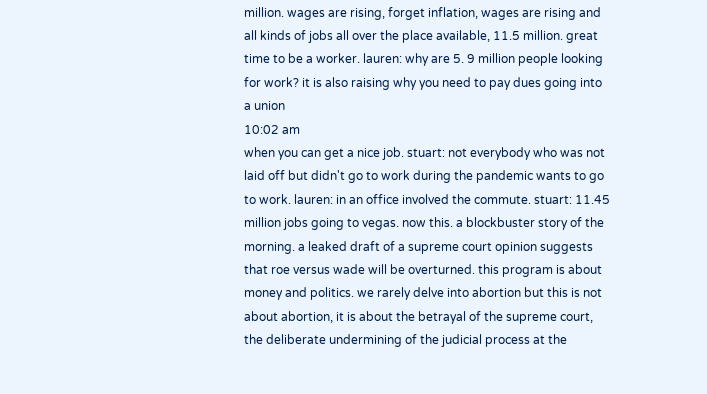million. wages are rising, forget inflation, wages are rising and all kinds of jobs all over the place available, 11.5 million. great time to be a worker. lauren: why are 5. 9 million people looking for work? it is also raising why you need to pay dues going into a union
10:02 am
when you can get a nice job. stuart: not everybody who was not laid off but didn't go to work during the pandemic wants to go to work. lauren: in an office involved the commute. stuart: 11.45 million jobs going to vegas. now this. a blockbuster story of the morning. a leaked draft of a supreme court opinion suggests that roe versus wade will be overturned. this program is about money and politics. we rarely delve into abortion but this is not about abortion, it is about the betrayal of the supreme court, the deliberate undermining of the judicial process at the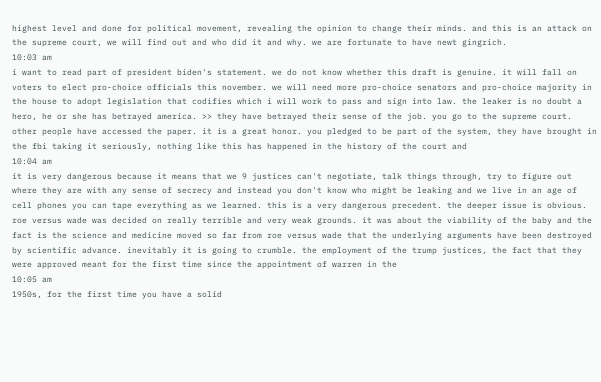highest level and done for political movement, revealing the opinion to change their minds. and this is an attack on the supreme court, we will find out and who did it and why. we are fortunate to have newt gingrich.
10:03 am
i want to read part of president biden's statement. we do not know whether this draft is genuine. it will fall on voters to elect pro-choice officials this november. we will need more pro-choice senators and pro-choice majority in the house to adopt legislation that codifies which i will work to pass and sign into law. the leaker is no doubt a hero, he or she has betrayed america. >> they have betrayed their sense of the job. you go to the supreme court. other people have accessed the paper. it is a great honor. you pledged to be part of the system, they have brought in the fbi taking it seriously, nothing like this has happened in the history of the court and
10:04 am
it is very dangerous because it means that we 9 justices can't negotiate, talk things through, try to figure out where they are with any sense of secrecy and instead you don't know who might be leaking and we live in an age of cell phones you can tape everything as we learned. this is a very dangerous precedent. the deeper issue is obvious. roe versus wade was decided on really terrible and very weak grounds. it was about the viability of the baby and the fact is the science and medicine moved so far from roe versus wade that the underlying arguments have been destroyed by scientific advance. inevitably it is going to crumble. the employment of the trump justices, the fact that they were approved meant for the first time since the appointment of warren in the
10:05 am
1950s, for the first time you have a solid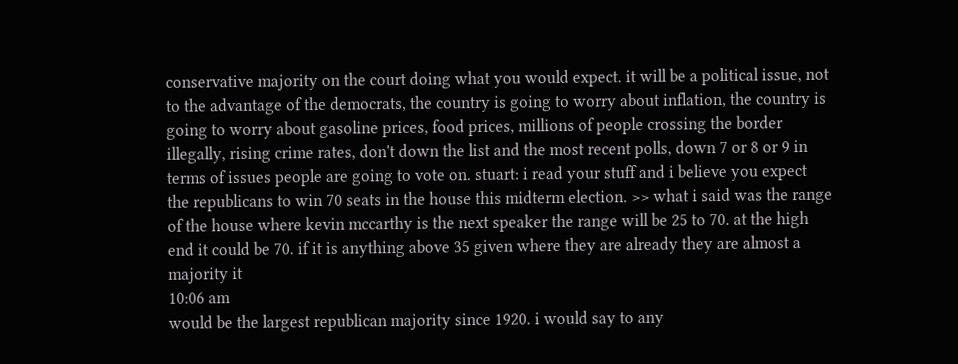conservative majority on the court doing what you would expect. it will be a political issue, not to the advantage of the democrats, the country is going to worry about inflation, the country is going to worry about gasoline prices, food prices, millions of people crossing the border illegally, rising crime rates, don't down the list and the most recent polls, down 7 or 8 or 9 in terms of issues people are going to vote on. stuart: i read your stuff and i believe you expect the republicans to win 70 seats in the house this midterm election. >> what i said was the range of the house where kevin mccarthy is the next speaker the range will be 25 to 70. at the high end it could be 70. if it is anything above 35 given where they are already they are almost a majority it
10:06 am
would be the largest republican majority since 1920. i would say to any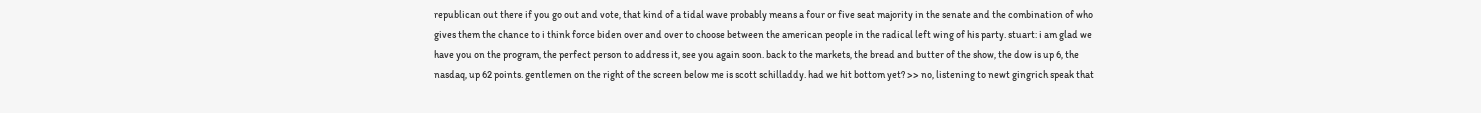republican out there if you go out and vote, that kind of a tidal wave probably means a four or five seat majority in the senate and the combination of who gives them the chance to i think force biden over and over to choose between the american people in the radical left wing of his party. stuart: i am glad we have you on the program, the perfect person to address it, see you again soon. back to the markets, the bread and butter of the show, the dow is up 6, the nasdaq, up 62 points. gentlemen on the right of the screen below me is scott schilladdy. had we hit bottom yet? >> no, listening to newt gingrich speak that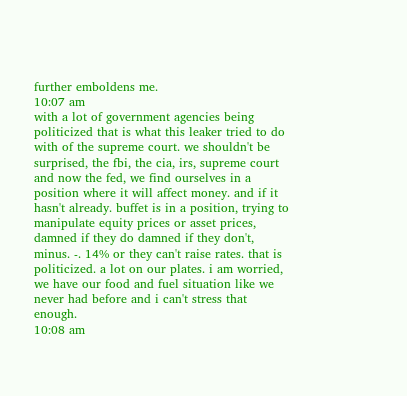further emboldens me.
10:07 am
with a lot of government agencies being politicized that is what this leaker tried to do with of the supreme court. we shouldn't be surprised, the fbi, the cia, irs, supreme court and now the fed, we find ourselves in a position where it will affect money. and if it hasn't already. buffet is in a position, trying to manipulate equity prices or asset prices, damned if they do damned if they don't, minus. -. 14% or they can't raise rates. that is politicized. a lot on our plates. i am worried, we have our food and fuel situation like we never had before and i can't stress that enough.
10:08 am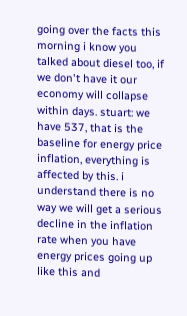going over the facts this morning i know you talked about diesel too, if we don't have it our economy will collapse within days. stuart: we have 537, that is the baseline for energy price inflation, everything is affected by this. i understand there is no way we will get a serious decline in the inflation rate when you have energy prices going up like this and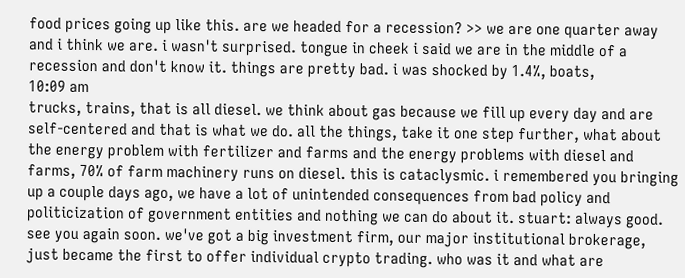food prices going up like this. are we headed for a recession? >> we are one quarter away and i think we are. i wasn't surprised. tongue in cheek i said we are in the middle of a recession and don't know it. things are pretty bad. i was shocked by 1.4%, boats,
10:09 am
trucks, trains, that is all diesel. we think about gas because we fill up every day and are self-centered and that is what we do. all the things, take it one step further, what about the energy problem with fertilizer and farms and the energy problems with diesel and farms, 70% of farm machinery runs on diesel. this is cataclysmic. i remembered you bringing up a couple days ago, we have a lot of unintended consequences from bad policy and politicization of government entities and nothing we can do about it. stuart: always good. see you again soon. we've got a big investment firm, our major institutional brokerage, just became the first to offer individual crypto trading. who was it and what are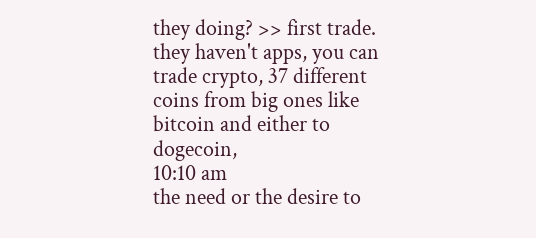they doing? >> first trade. they haven't apps, you can trade crypto, 37 different coins from big ones like bitcoin and either to dogecoin,
10:10 am
the need or the desire to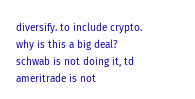diversify. to include crypto. why is this a big deal? schwab is not doing it, td ameritrade is not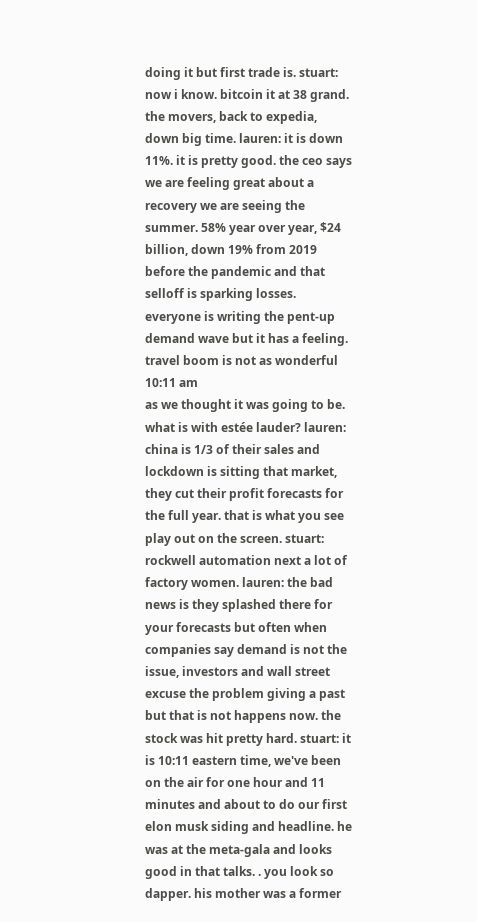doing it but first trade is. stuart: now i know. bitcoin it at 38 grand. the movers, back to expedia, down big time. lauren: it is down 11%. it is pretty good. the ceo says we are feeling great about a recovery we are seeing the summer. 58% year over year, $24 billion, down 19% from 2019 before the pandemic and that selloff is sparking losses. everyone is writing the pent-up demand wave but it has a feeling. travel boom is not as wonderful
10:11 am
as we thought it was going to be. what is with estée lauder? lauren: china is 1/3 of their sales and lockdown is sitting that market, they cut their profit forecasts for the full year. that is what you see play out on the screen. stuart: rockwell automation next a lot of factory women. lauren: the bad news is they splashed there for your forecasts but often when companies say demand is not the issue, investors and wall street excuse the problem giving a past but that is not happens now. the stock was hit pretty hard. stuart: it is 10:11 eastern time, we've been on the air for one hour and 11 minutes and about to do our first elon musk siding and headline. he was at the meta-gala and looks good in that talks. . you look so dapper. his mother was a former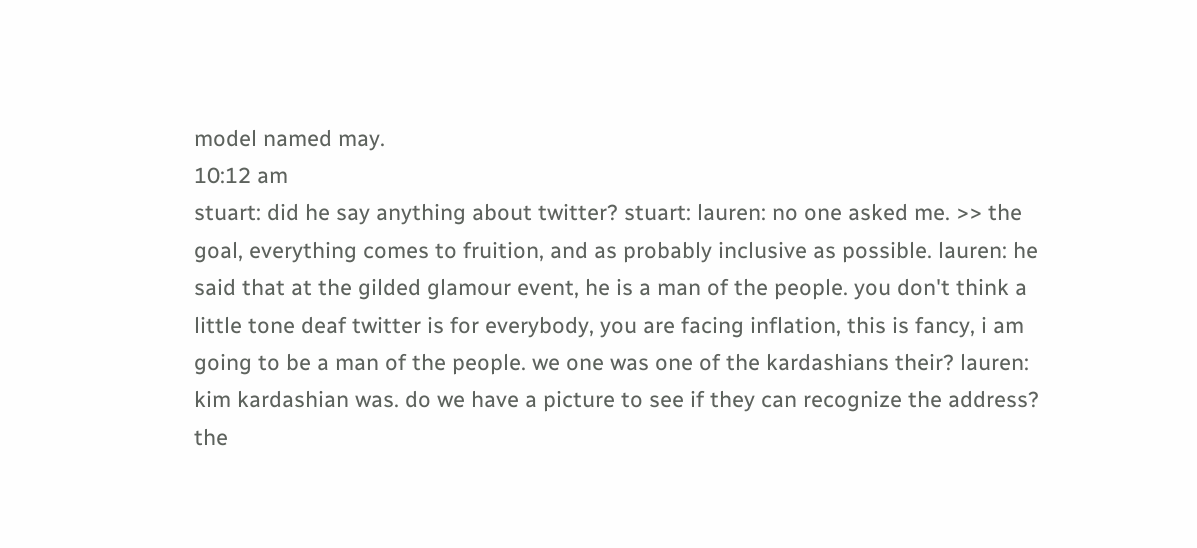model named may.
10:12 am
stuart: did he say anything about twitter? stuart: lauren: no one asked me. >> the goal, everything comes to fruition, and as probably inclusive as possible. lauren: he said that at the gilded glamour event, he is a man of the people. you don't think a little tone deaf twitter is for everybody, you are facing inflation, this is fancy, i am going to be a man of the people. we one was one of the kardashians their? lauren: kim kardashian was. do we have a picture to see if they can recognize the address? the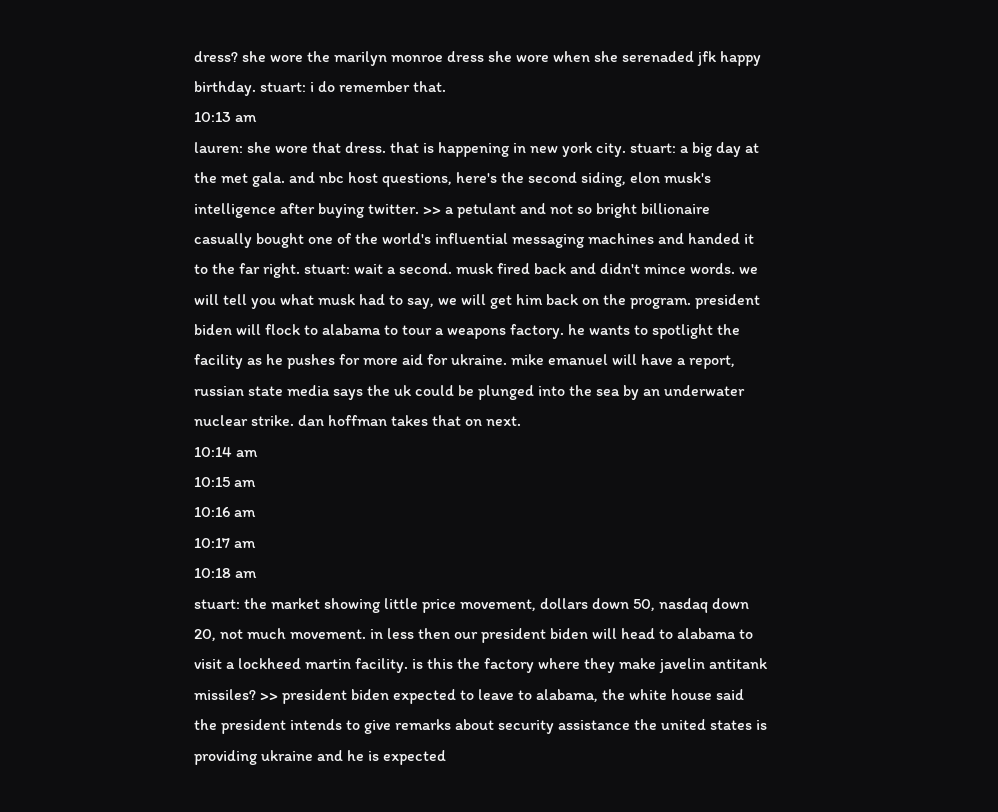dress? she wore the marilyn monroe dress she wore when she serenaded jfk happy birthday. stuart: i do remember that.
10:13 am
lauren: she wore that dress. that is happening in new york city. stuart: a big day at the met gala. and nbc host questions, here's the second siding, elon musk's intelligence after buying twitter. >> a petulant and not so bright billionaire casually bought one of the world's influential messaging machines and handed it to the far right. stuart: wait a second. musk fired back and didn't mince words. we will tell you what musk had to say, we will get him back on the program. president biden will flock to alabama to tour a weapons factory. he wants to spotlight the facility as he pushes for more aid for ukraine. mike emanuel will have a report, russian state media says the uk could be plunged into the sea by an underwater nuclear strike. dan hoffman takes that on next.
10:14 am
10:15 am
10:16 am
10:17 am
10:18 am
stuart: the market showing little price movement, dollars down 50, nasdaq down 20, not much movement. in less then our president biden will head to alabama to visit a lockheed martin facility. is this the factory where they make javelin antitank missiles? >> president biden expected to leave to alabama, the white house said the president intends to give remarks about security assistance the united states is providing ukraine and he is expected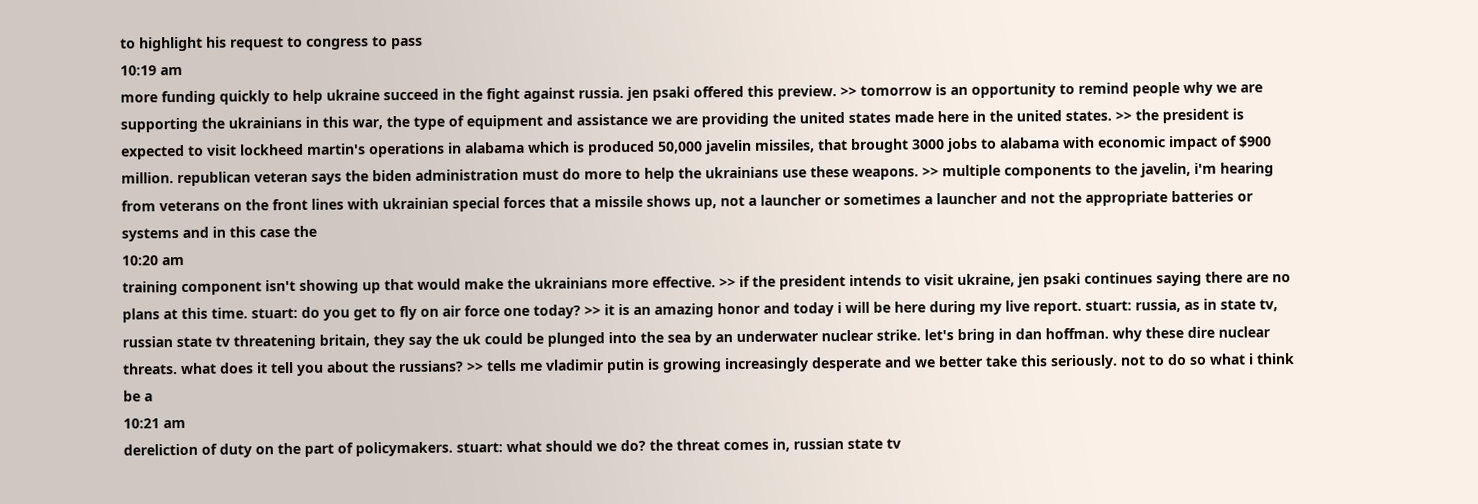to highlight his request to congress to pass
10:19 am
more funding quickly to help ukraine succeed in the fight against russia. jen psaki offered this preview. >> tomorrow is an opportunity to remind people why we are supporting the ukrainians in this war, the type of equipment and assistance we are providing the united states made here in the united states. >> the president is expected to visit lockheed martin's operations in alabama which is produced 50,000 javelin missiles, that brought 3000 jobs to alabama with economic impact of $900 million. republican veteran says the biden administration must do more to help the ukrainians use these weapons. >> multiple components to the javelin, i'm hearing from veterans on the front lines with ukrainian special forces that a missile shows up, not a launcher or sometimes a launcher and not the appropriate batteries or systems and in this case the
10:20 am
training component isn't showing up that would make the ukrainians more effective. >> if the president intends to visit ukraine, jen psaki continues saying there are no plans at this time. stuart: do you get to fly on air force one today? >> it is an amazing honor and today i will be here during my live report. stuart: russia, as in state tv, russian state tv threatening britain, they say the uk could be plunged into the sea by an underwater nuclear strike. let's bring in dan hoffman. why these dire nuclear threats. what does it tell you about the russians? >> tells me vladimir putin is growing increasingly desperate and we better take this seriously. not to do so what i think be a
10:21 am
dereliction of duty on the part of policymakers. stuart: what should we do? the threat comes in, russian state tv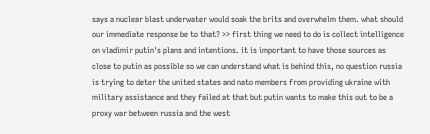says a nuclear blast underwater would soak the brits and overwhelm them. what should our immediate response be to that? >> first thing we need to do is collect intelligence on vladimir putin's plans and intentions. it is important to have those sources as close to putin as possible so we can understand what is behind this, no question russia is trying to deter the united states and nato members from providing ukraine with military assistance and they failed at that but putin wants to make this out to be a proxy war between russia and the west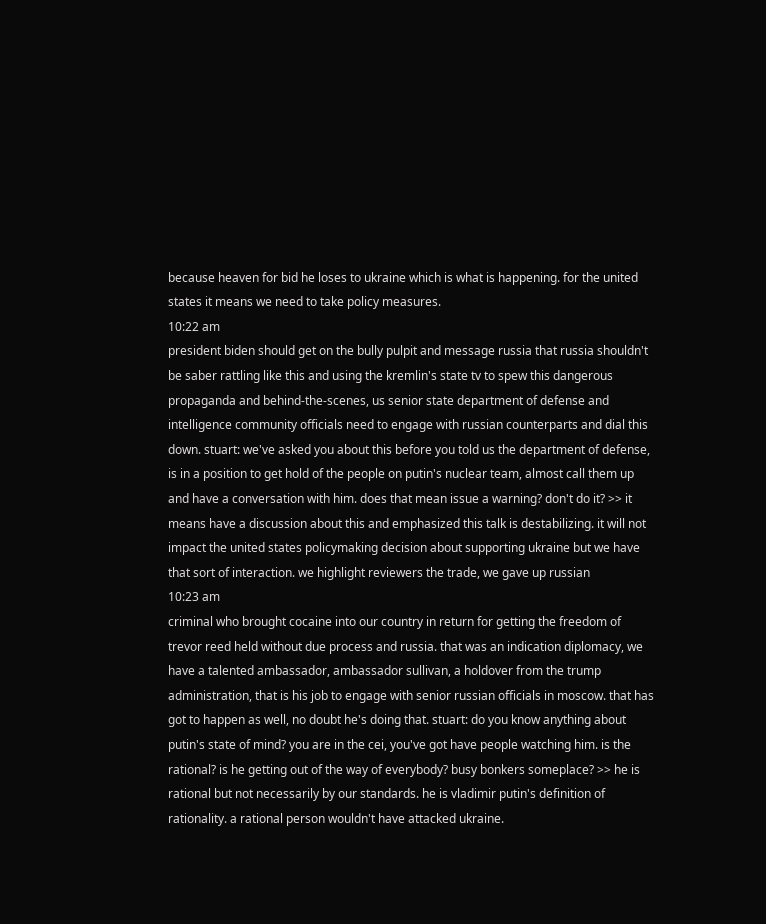because heaven for bid he loses to ukraine which is what is happening. for the united states it means we need to take policy measures.
10:22 am
president biden should get on the bully pulpit and message russia that russia shouldn't be saber rattling like this and using the kremlin's state tv to spew this dangerous propaganda and behind-the-scenes, us senior state department of defense and intelligence community officials need to engage with russian counterparts and dial this down. stuart: we've asked you about this before you told us the department of defense, is in a position to get hold of the people on putin's nuclear team, almost call them up and have a conversation with him. does that mean issue a warning? don't do it? >> it means have a discussion about this and emphasized this talk is destabilizing. it will not impact the united states policymaking decision about supporting ukraine but we have that sort of interaction. we highlight reviewers the trade, we gave up russian
10:23 am
criminal who brought cocaine into our country in return for getting the freedom of trevor reed held without due process and russia. that was an indication diplomacy, we have a talented ambassador, ambassador sullivan, a holdover from the trump administration, that is his job to engage with senior russian officials in moscow. that has got to happen as well, no doubt he's doing that. stuart: do you know anything about putin's state of mind? you are in the cei, you've got have people watching him. is the rational? is he getting out of the way of everybody? busy bonkers someplace? >> he is rational but not necessarily by our standards. he is vladimir putin's definition of rationality. a rational person wouldn't have attacked ukraine.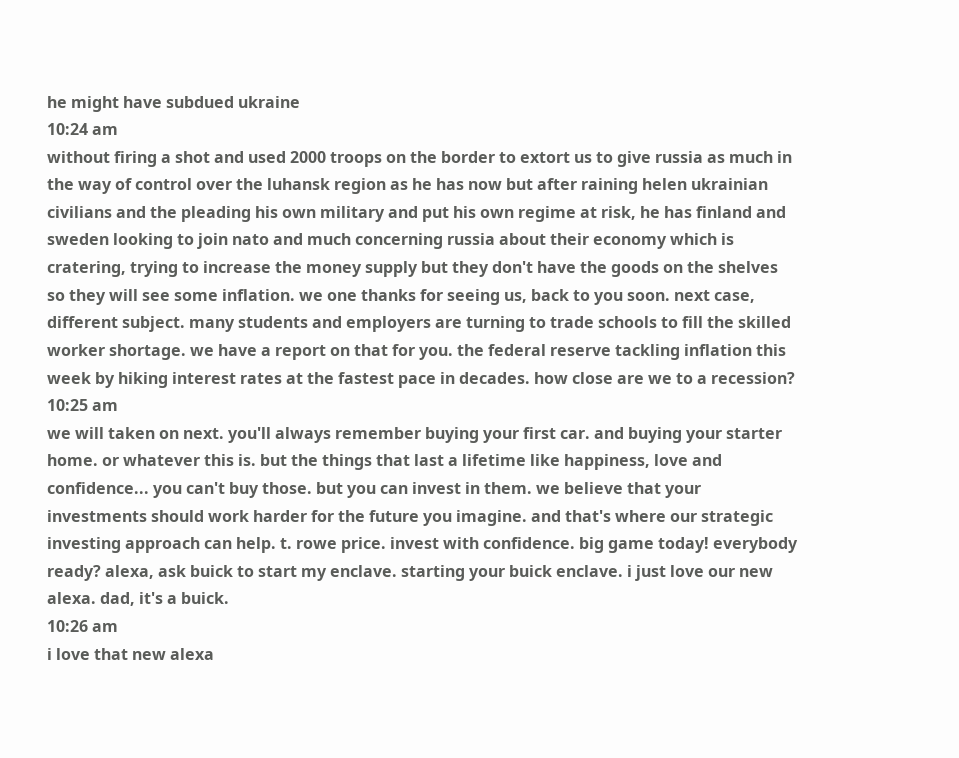he might have subdued ukraine
10:24 am
without firing a shot and used 2000 troops on the border to extort us to give russia as much in the way of control over the luhansk region as he has now but after raining helen ukrainian civilians and the pleading his own military and put his own regime at risk, he has finland and sweden looking to join nato and much concerning russia about their economy which is cratering, trying to increase the money supply but they don't have the goods on the shelves so they will see some inflation. we one thanks for seeing us, back to you soon. next case, different subject. many students and employers are turning to trade schools to fill the skilled worker shortage. we have a report on that for you. the federal reserve tackling inflation this week by hiking interest rates at the fastest pace in decades. how close are we to a recession?
10:25 am
we will taken on next. you'll always remember buying your first car. and buying your starter home. or whatever this is. but the things that last a lifetime like happiness, love and confidence... you can't buy those. but you can invest in them. we believe that your investments should work harder for the future you imagine. and that's where our strategic investing approach can help. t. rowe price. invest with confidence. big game today! everybody ready? alexa, ask buick to start my enclave. starting your buick enclave. i just love our new alexa. dad, it's a buick.
10:26 am
i love that new alexa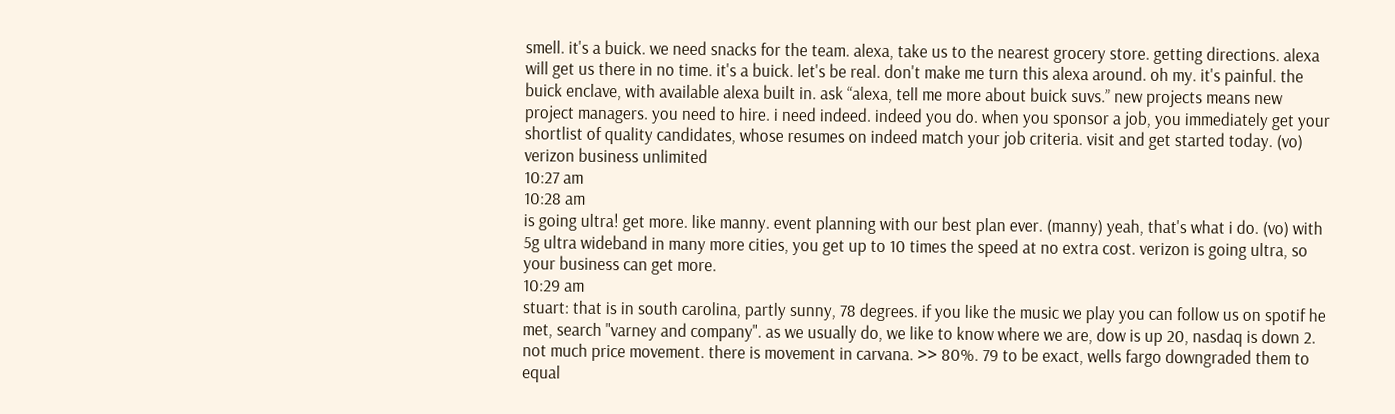smell. it's a buick. we need snacks for the team. alexa, take us to the nearest grocery store. getting directions. alexa will get us there in no time. it's a buick. let's be real. don't make me turn this alexa around. oh my. it's painful. the buick enclave, with available alexa built in. ask “alexa, tell me more about buick suvs.” new projects means new project managers. you need to hire. i need indeed. indeed you do. when you sponsor a job, you immediately get your shortlist of quality candidates, whose resumes on indeed match your job criteria. visit and get started today. (vo) verizon business unlimited
10:27 am
10:28 am
is going ultra! get more. like manny. event planning with our best plan ever. (manny) yeah, that's what i do. (vo) with 5g ultra wideband in many more cities, you get up to 10 times the speed at no extra cost. verizon is going ultra, so your business can get more.
10:29 am
stuart: that is in south carolina, partly sunny, 78 degrees. if you like the music we play you can follow us on spotif he met, search "varney and company". as we usually do, we like to know where we are, dow is up 20, nasdaq is down 2. not much price movement. there is movement in carvana. >> 80%. 79 to be exact, wells fargo downgraded them to equal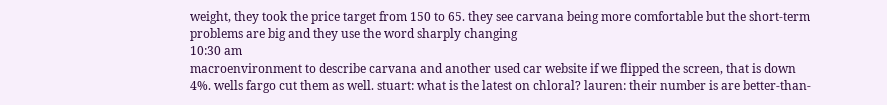weight, they took the price target from 150 to 65. they see carvana being more comfortable but the short-term problems are big and they use the word sharply changing
10:30 am
macroenvironment to describe carvana and another used car website if we flipped the screen, that is down 4%. wells fargo cut them as well. stuart: what is the latest on chloral? lauren: their number is are better-than-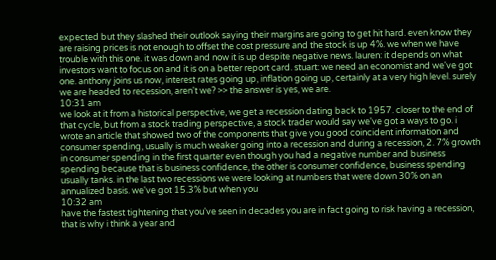expected but they slashed their outlook saying their margins are going to get hit hard. even know they are raising prices is not enough to offset the cost pressure and the stock is up 4%. we when we have trouble with this one. it was down and now it is up despite negative news. lauren: it depends on what investors want to focus on and it is on a better report card. stuart: we need an economist and we've got one. anthony joins us now, interest rates going up, inflation going up, certainly at a very high level. surely we are headed to recession, aren't we? >> the answer is yes, we are.
10:31 am
we look at it from a historical perspective, we get a recession dating back to 1957. closer to the end of that cycle, but from a stock trading perspective, a stock trader would say we've got a ways to go. i wrote an article that showed two of the components that give you good coincident information and consumer spending, usually is much weaker going into a recession and during a recession, 2. 7% growth in consumer spending in the first quarter even though you had a negative number and business spending because that is business confidence, the other is consumer confidence, business spending usually tanks. in the last two recessions we were looking at numbers that were down 30% on an annualized basis. we've got 15.3% but when you
10:32 am
have the fastest tightening that you've seen in decades you are in fact going to risk having a recession, that is why i think a year and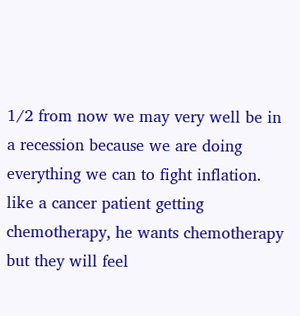1/2 from now we may very well be in a recession because we are doing everything we can to fight inflation. like a cancer patient getting chemotherapy, he wants chemotherapy but they will feel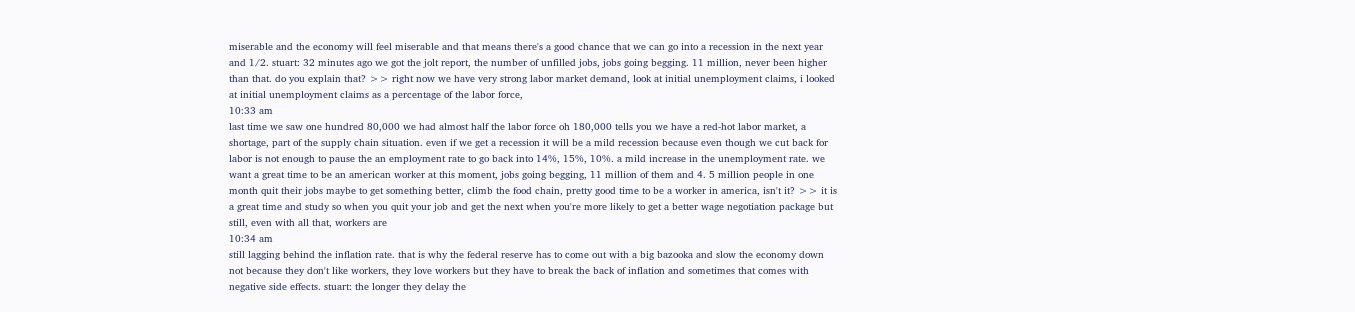miserable and the economy will feel miserable and that means there's a good chance that we can go into a recession in the next year and 1/2. stuart: 32 minutes ago we got the jolt report, the number of unfilled jobs, jobs going begging. 11 million, never been higher than that. do you explain that? >> right now we have very strong labor market demand, look at initial unemployment claims, i looked at initial unemployment claims as a percentage of the labor force,
10:33 am
last time we saw one hundred 80,000 we had almost half the labor force oh 180,000 tells you we have a red-hot labor market, a shortage, part of the supply chain situation. even if we get a recession it will be a mild recession because even though we cut back for labor is not enough to pause the an employment rate to go back into 14%, 15%, 10%. a mild increase in the unemployment rate. we want a great time to be an american worker at this moment, jobs going begging, 11 million of them and 4. 5 million people in one month quit their jobs maybe to get something better, climb the food chain, pretty good time to be a worker in america, isn't it? >> it is a great time and study so when you quit your job and get the next when you're more likely to get a better wage negotiation package but still, even with all that, workers are
10:34 am
still lagging behind the inflation rate. that is why the federal reserve has to come out with a big bazooka and slow the economy down not because they don't like workers, they love workers but they have to break the back of inflation and sometimes that comes with negative side effects. stuart: the longer they delay the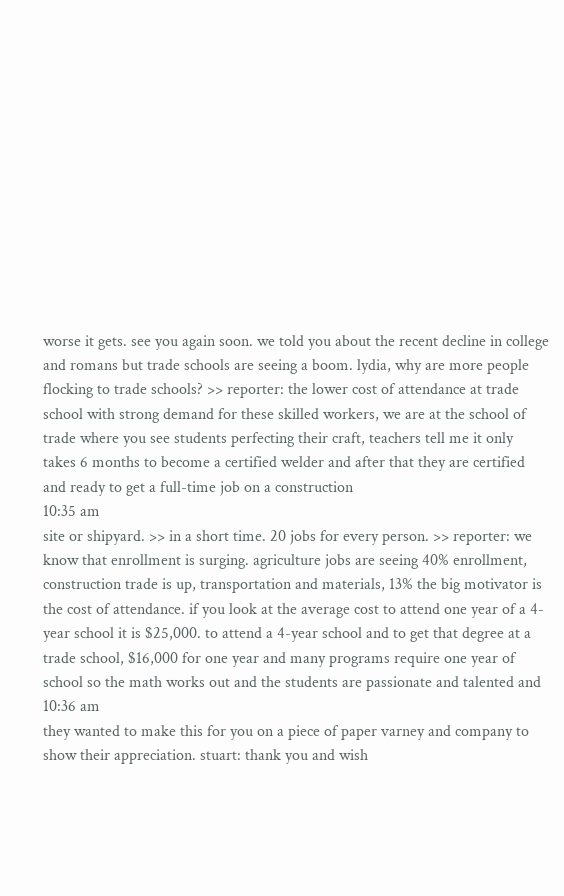worse it gets. see you again soon. we told you about the recent decline in college and romans but trade schools are seeing a boom. lydia, why are more people flocking to trade schools? >> reporter: the lower cost of attendance at trade school with strong demand for these skilled workers, we are at the school of trade where you see students perfecting their craft, teachers tell me it only takes 6 months to become a certified welder and after that they are certified and ready to get a full-time job on a construction
10:35 am
site or shipyard. >> in a short time. 20 jobs for every person. >> reporter: we know that enrollment is surging. agriculture jobs are seeing 40% enrollment, construction trade is up, transportation and materials, 13% the big motivator is the cost of attendance. if you look at the average cost to attend one year of a 4-year school it is $25,000. to attend a 4-year school and to get that degree at a trade school, $16,000 for one year and many programs require one year of school so the math works out and the students are passionate and talented and
10:36 am
they wanted to make this for you on a piece of paper varney and company to show their appreciation. stuart: thank you and wish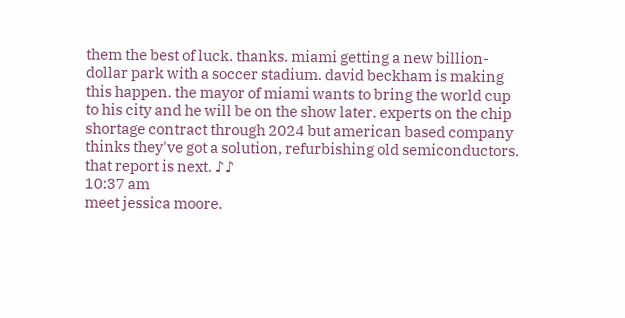them the best of luck. thanks. miami getting a new billion-dollar park with a soccer stadium. david beckham is making this happen. the mayor of miami wants to bring the world cup to his city and he will be on the show later. experts on the chip shortage contract through 2024 but american based company thinks they've got a solution, refurbishing old semiconductors. that report is next. ♪♪
10:37 am
meet jessica moore.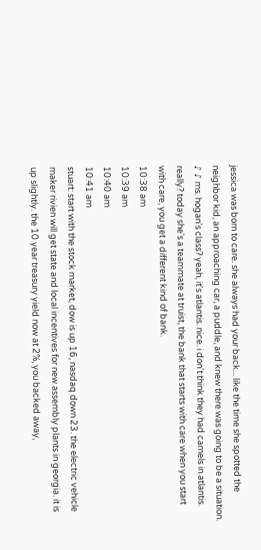jessica was born to care. she always had your back... like the time she spotted the neighbor kid, an approaching car, a puddle, and knew there was going to be a situation. ♪ ♪ ms. hogan's class? yeah, it's atlantis. nice. i don't think they had camels in atlantis. really? today she's a teammate at truist, the bank that starts with care when you start with care, you get a different kind of bank.
10:38 am
10:39 am
10:40 am
10:41 am
stuart: start with the stock market, dow is up 16, nasdaq down 23. the electric vehicle maker rivien will get state and local incentives for new assembly plants in georgia. it is up slightly. the 10 year treasury yield now at 2%, you backed away,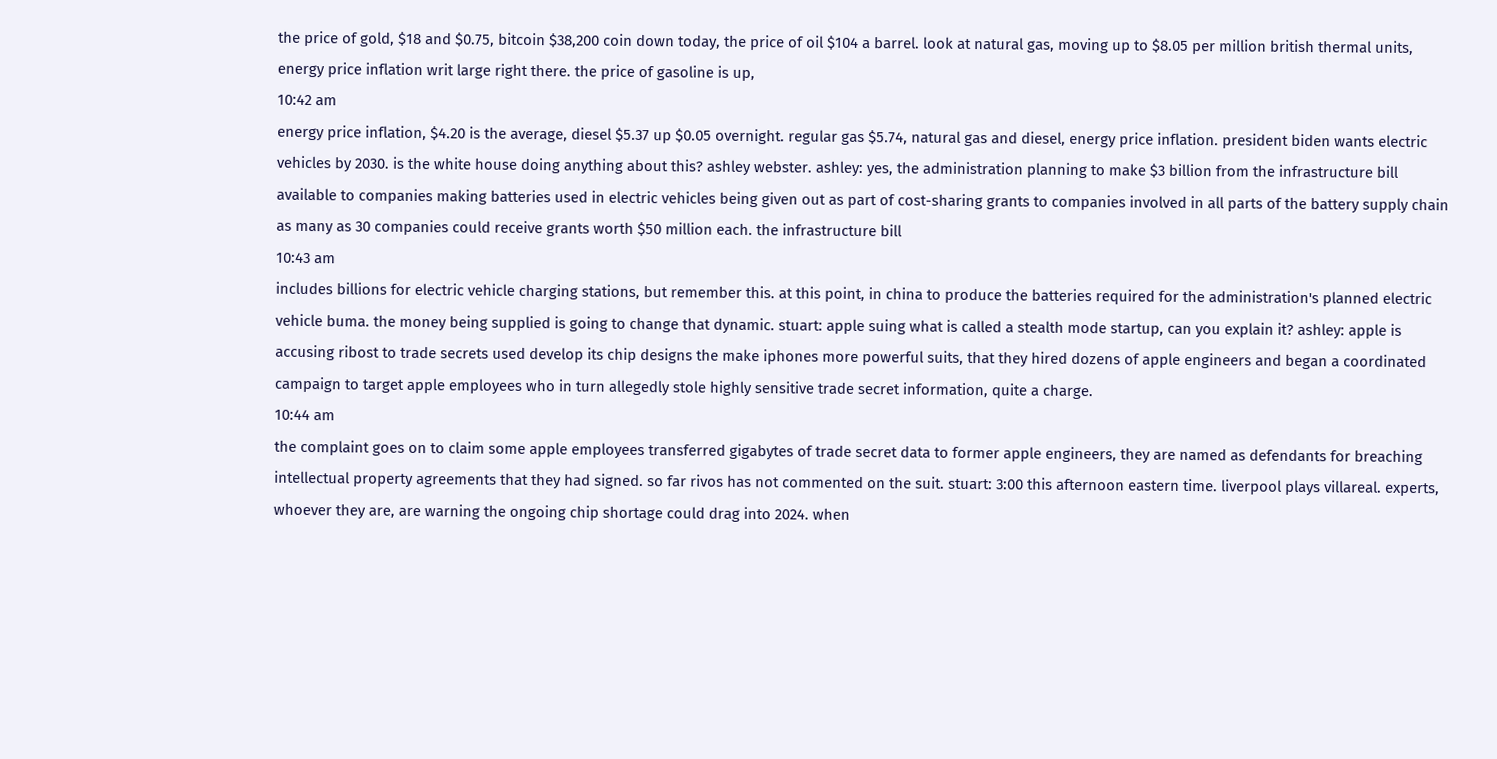the price of gold, $18 and $0.75, bitcoin $38,200 coin down today, the price of oil $104 a barrel. look at natural gas, moving up to $8.05 per million british thermal units, energy price inflation writ large right there. the price of gasoline is up,
10:42 am
energy price inflation, $4.20 is the average, diesel $5.37 up $0.05 overnight. regular gas $5.74, natural gas and diesel, energy price inflation. president biden wants electric vehicles by 2030. is the white house doing anything about this? ashley webster. ashley: yes, the administration planning to make $3 billion from the infrastructure bill available to companies making batteries used in electric vehicles being given out as part of cost-sharing grants to companies involved in all parts of the battery supply chain as many as 30 companies could receive grants worth $50 million each. the infrastructure bill
10:43 am
includes billions for electric vehicle charging stations, but remember this. at this point, in china to produce the batteries required for the administration's planned electric vehicle buma. the money being supplied is going to change that dynamic. stuart: apple suing what is called a stealth mode startup, can you explain it? ashley: apple is accusing ribost to trade secrets used develop its chip designs the make iphones more powerful suits, that they hired dozens of apple engineers and began a coordinated campaign to target apple employees who in turn allegedly stole highly sensitive trade secret information, quite a charge.
10:44 am
the complaint goes on to claim some apple employees transferred gigabytes of trade secret data to former apple engineers, they are named as defendants for breaching intellectual property agreements that they had signed. so far rivos has not commented on the suit. stuart: 3:00 this afternoon eastern time. liverpool plays villareal. experts, whoever they are, are warning the ongoing chip shortage could drag into 2024. when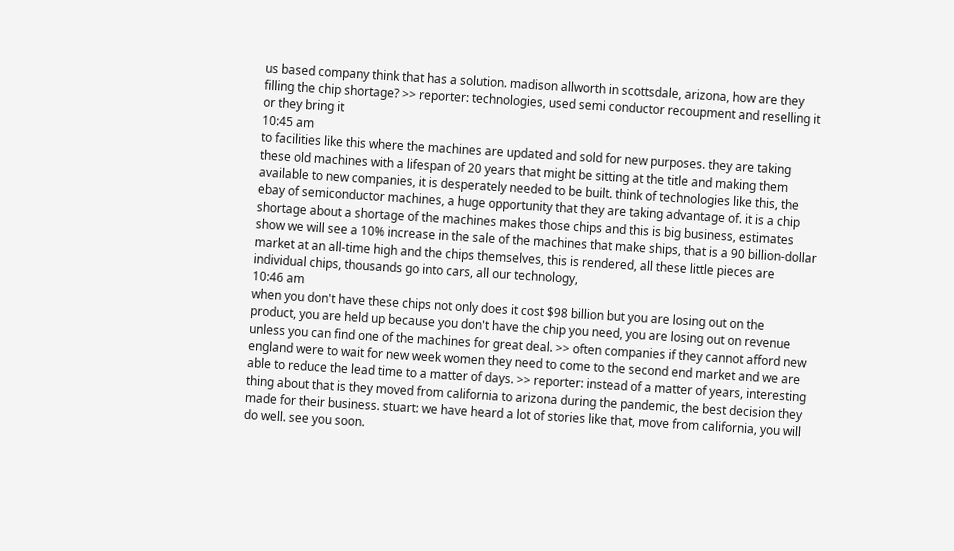us based company think that has a solution. madison allworth in scottsdale, arizona, how are they filling the chip shortage? >> reporter: technologies, used semi conductor recoupment and reselling it or they bring it
10:45 am
to facilities like this where the machines are updated and sold for new purposes. they are taking these old machines with a lifespan of 20 years that might be sitting at the title and making them available to new companies, it is desperately needed to be built. think of technologies like this, the ebay of semiconductor machines, a huge opportunity that they are taking advantage of. it is a chip shortage about a shortage of the machines makes those chips and this is big business, estimates show we will see a 10% increase in the sale of the machines that make ships, that is a 90 billion-dollar market at an all-time high and the chips themselves, this is rendered, all these little pieces are individual chips, thousands go into cars, all our technology,
10:46 am
when you don't have these chips not only does it cost $98 billion but you are losing out on the product, you are held up because you don't have the chip you need, you are losing out on revenue unless you can find one of the machines for great deal. >> often companies if they cannot afford new england were to wait for new week women they need to come to the second end market and we are able to reduce the lead time to a matter of days. >> reporter: instead of a matter of years, interesting thing about that is they moved from california to arizona during the pandemic, the best decision they made for their business. stuart: we have heard a lot of stories like that, move from california, you will do well. see you soon.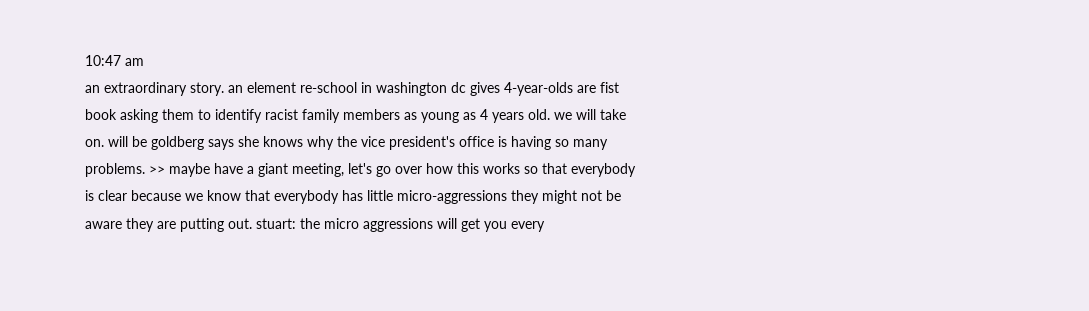10:47 am
an extraordinary story. an element re-school in washington dc gives 4-year-olds are fist book asking them to identify racist family members as young as 4 years old. we will take on. will be goldberg says she knows why the vice president's office is having so many problems. >> maybe have a giant meeting, let's go over how this works so that everybody is clear because we know that everybody has little micro-aggressions they might not be aware they are putting out. stuart: the micro aggressions will get you every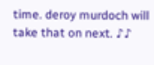time. deroy murdoch will take that on next. ♪♪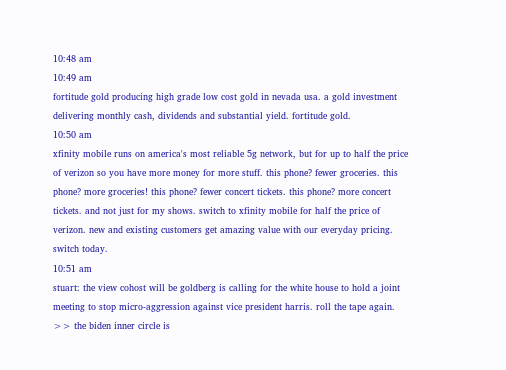10:48 am
10:49 am
fortitude gold producing high grade low cost gold in nevada usa. a gold investment delivering monthly cash, dividends and substantial yield. fortitude gold.
10:50 am
xfinity mobile runs on america's most reliable 5g network, but for up to half the price of verizon so you have more money for more stuff. this phone? fewer groceries. this phone? more groceries! this phone? fewer concert tickets. this phone? more concert tickets. and not just for my shows. switch to xfinity mobile for half the price of verizon. new and existing customers get amazing value with our everyday pricing. switch today.
10:51 am
stuart: the view cohost will be goldberg is calling for the white house to hold a joint meeting to stop micro-aggression against vice president harris. roll the tape again. >> the biden inner circle is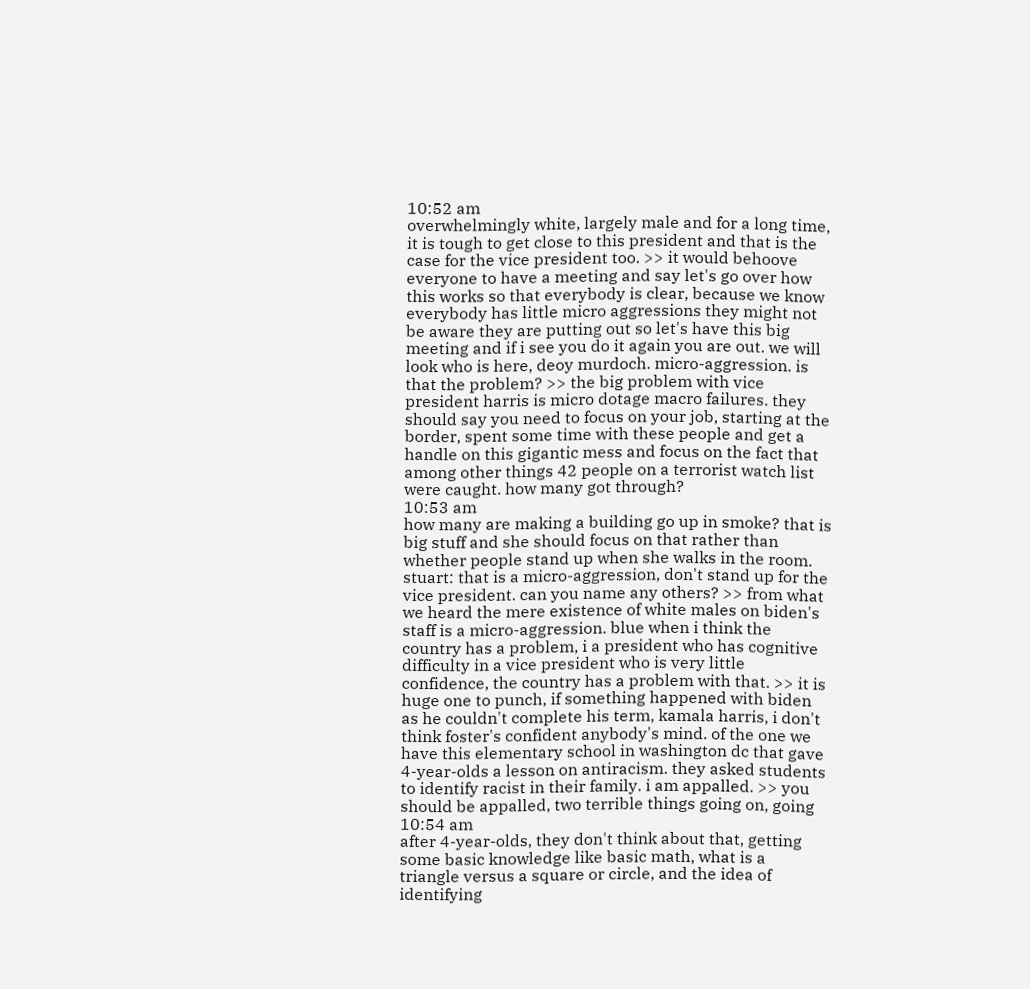10:52 am
overwhelmingly white, largely male and for a long time, it is tough to get close to this president and that is the case for the vice president too. >> it would behoove everyone to have a meeting and say let's go over how this works so that everybody is clear, because we know everybody has little micro aggressions they might not be aware they are putting out so let's have this big meeting and if i see you do it again you are out. we will look who is here, deoy murdoch. micro-aggression. is that the problem? >> the big problem with vice president harris is micro dotage macro failures. they should say you need to focus on your job, starting at the border, spent some time with these people and get a handle on this gigantic mess and focus on the fact that among other things 42 people on a terrorist watch list were caught. how many got through?
10:53 am
how many are making a building go up in smoke? that is big stuff and she should focus on that rather than whether people stand up when she walks in the room. stuart: that is a micro-aggression, don't stand up for the vice president. can you name any others? >> from what we heard the mere existence of white males on biden's staff is a micro-aggression. blue when i think the country has a problem, i a president who has cognitive difficulty in a vice president who is very little confidence, the country has a problem with that. >> it is huge one to punch, if something happened with biden as he couldn't complete his term, kamala harris, i don't think foster's confident anybody's mind. of the one we have this elementary school in washington dc that gave 4-year-olds a lesson on antiracism. they asked students to identify racist in their family. i am appalled. >> you should be appalled, two terrible things going on, going
10:54 am
after 4-year-olds, they don't think about that, getting some basic knowledge like basic math, what is a triangle versus a square or circle, and the idea of identifying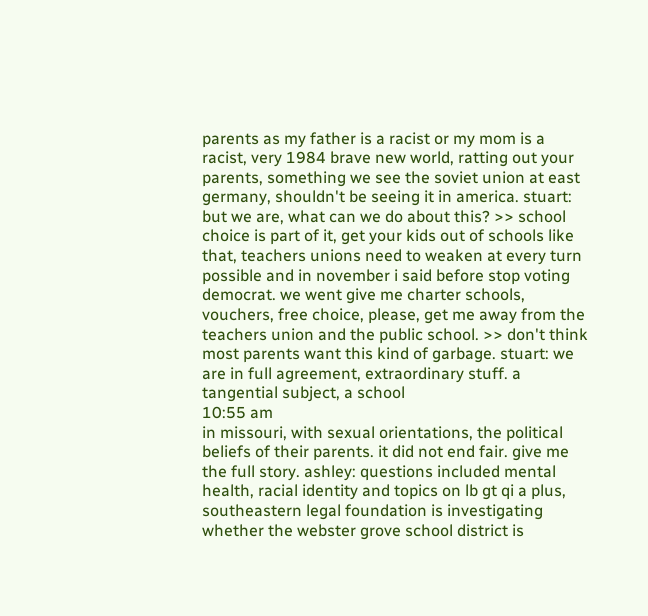parents as my father is a racist or my mom is a racist, very 1984 brave new world, ratting out your parents, something we see the soviet union at east germany, shouldn't be seeing it in america. stuart: but we are, what can we do about this? >> school choice is part of it, get your kids out of schools like that, teachers unions need to weaken at every turn possible and in november i said before stop voting democrat. we went give me charter schools, vouchers, free choice, please, get me away from the teachers union and the public school. >> don't think most parents want this kind of garbage. stuart: we are in full agreement, extraordinary stuff. a tangential subject, a school
10:55 am
in missouri, with sexual orientations, the political beliefs of their parents. it did not end fair. give me the full story. ashley: questions included mental health, racial identity and topics on lb gt qi a plus, southeastern legal foundation is investigating whether the webster grove school district is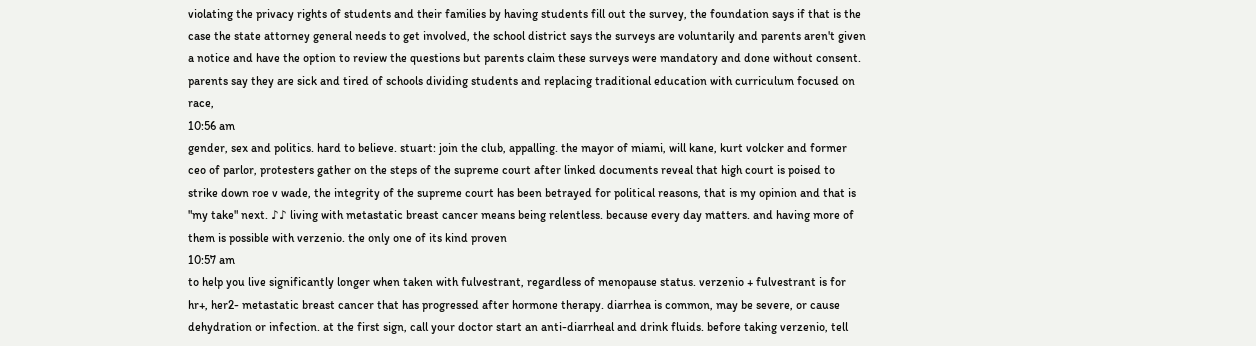violating the privacy rights of students and their families by having students fill out the survey, the foundation says if that is the case the state attorney general needs to get involved, the school district says the surveys are voluntarily and parents aren't given a notice and have the option to review the questions but parents claim these surveys were mandatory and done without consent. parents say they are sick and tired of schools dividing students and replacing traditional education with curriculum focused on race,
10:56 am
gender, sex and politics. hard to believe. stuart: join the club, appalling. the mayor of miami, will kane, kurt volcker and former ceo of parlor, protesters gather on the steps of the supreme court after linked documents reveal that high court is poised to strike down roe v wade, the integrity of the supreme court has been betrayed for political reasons, that is my opinion and that is "my take" next. ♪♪ living with metastatic breast cancer means being relentless. because every day matters. and having more of them is possible with verzenio. the only one of its kind proven
10:57 am
to help you live significantly longer when taken with fulvestrant, regardless of menopause status. verzenio + fulvestrant is for hr+, her2- metastatic breast cancer that has progressed after hormone therapy. diarrhea is common, may be severe, or cause dehydration or infection. at the first sign, call your doctor start an anti-diarrheal and drink fluids. before taking verzenio, tell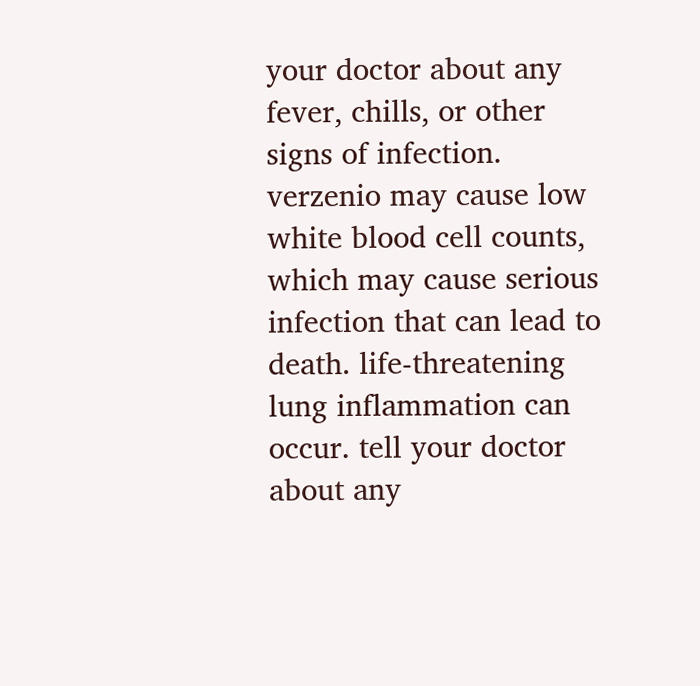your doctor about any fever, chills, or other signs of infection. verzenio may cause low white blood cell counts, which may cause serious infection that can lead to death. life-threatening lung inflammation can occur. tell your doctor about any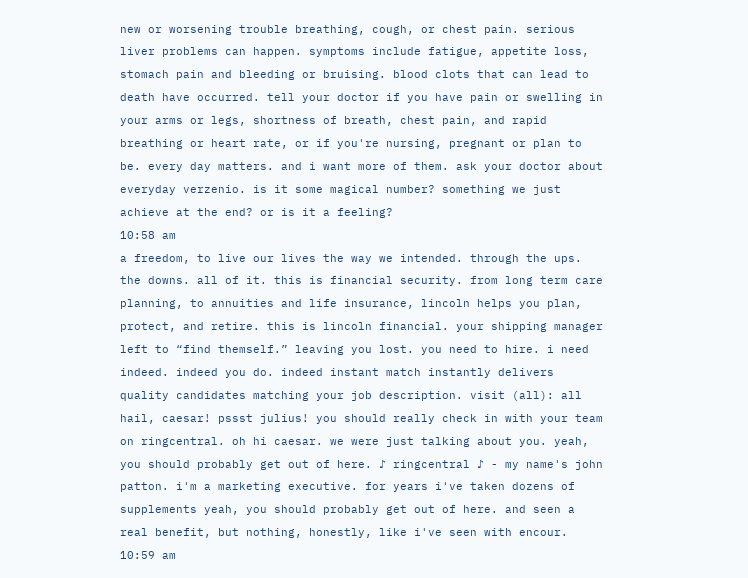new or worsening trouble breathing, cough, or chest pain. serious liver problems can happen. symptoms include fatigue, appetite loss, stomach pain and bleeding or bruising. blood clots that can lead to death have occurred. tell your doctor if you have pain or swelling in your arms or legs, shortness of breath, chest pain, and rapid breathing or heart rate, or if you're nursing, pregnant or plan to be. every day matters. and i want more of them. ask your doctor about everyday verzenio. is it some magical number? something we just achieve at the end? or is it a feeling?
10:58 am
a freedom, to live our lives the way we intended. through the ups. the downs. all of it. this is financial security. from long term care planning, to annuities and life insurance, lincoln helps you plan, protect, and retire. this is lincoln financial. your shipping manager left to “find themself.” leaving you lost. you need to hire. i need indeed. indeed you do. indeed instant match instantly delivers quality candidates matching your job description. visit (all): all hail, caesar! pssst julius! you should really check in with your team on ringcentral. oh hi caesar. we were just talking about you. yeah, you should probably get out of here. ♪ ringcentral ♪ - my name's john patton. i'm a marketing executive. for years i've taken dozens of supplements yeah, you should probably get out of here. and seen a real benefit, but nothing, honestly, like i've seen with encour.
10:59 am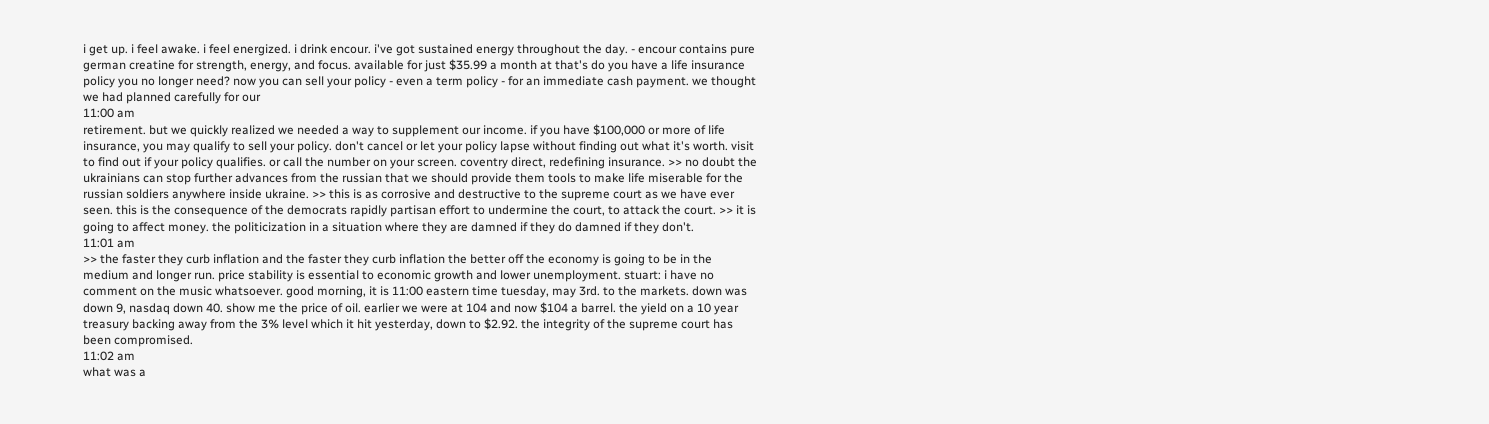i get up. i feel awake. i feel energized. i drink encour. i've got sustained energy throughout the day. - encour contains pure german creatine for strength, energy, and focus. available for just $35.99 a month at that's do you have a life insurance policy you no longer need? now you can sell your policy - even a term policy - for an immediate cash payment. we thought we had planned carefully for our
11:00 am
retirement. but we quickly realized we needed a way to supplement our income. if you have $100,000 or more of life insurance, you may qualify to sell your policy. don't cancel or let your policy lapse without finding out what it's worth. visit to find out if your policy qualifies. or call the number on your screen. coventry direct, redefining insurance. >> no doubt the ukrainians can stop further advances from the russian that we should provide them tools to make life miserable for the russian soldiers anywhere inside ukraine. >> this is as corrosive and destructive to the supreme court as we have ever seen. this is the consequence of the democrats rapidly partisan effort to undermine the court, to attack the court. >> it is going to affect money. the politicization in a situation where they are damned if they do damned if they don't.
11:01 am
>> the faster they curb inflation and the faster they curb inflation the better off the economy is going to be in the medium and longer run. price stability is essential to economic growth and lower unemployment. stuart: i have no comment on the music whatsoever. good morning, it is 11:00 eastern time tuesday, may 3rd. to the markets. down was down 9, nasdaq down 40. show me the price of oil. earlier we were at 104 and now $104 a barrel. the yield on a 10 year treasury backing away from the 3% level which it hit yesterday, down to $2.92. the integrity of the supreme court has been compromised.
11:02 am
what was a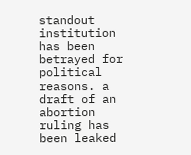standout institution has been betrayed for political reasons. a draft of an abortion ruling has been leaked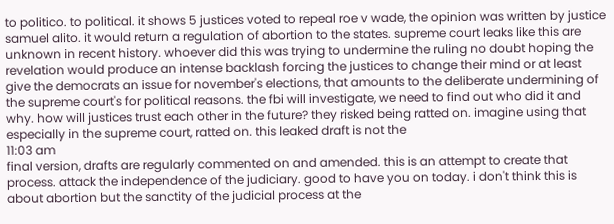to politico. to political. it shows 5 justices voted to repeal roe v wade, the opinion was written by justice samuel alito. it would return a regulation of abortion to the states. supreme court leaks like this are unknown in recent history. whoever did this was trying to undermine the ruling no doubt hoping the revelation would produce an intense backlash forcing the justices to change their mind or at least give the democrats an issue for november's elections, that amounts to the deliberate undermining of the supreme court's for political reasons. the fbi will investigate, we need to find out who did it and why. how will justices trust each other in the future? they risked being ratted on. imagine using that especially in the supreme court, ratted on. this leaked draft is not the
11:03 am
final version, drafts are regularly commented on and amended. this is an attempt to create that process. attack the independence of the judiciary. good to have you on today. i don't think this is about abortion but the sanctity of the judicial process at the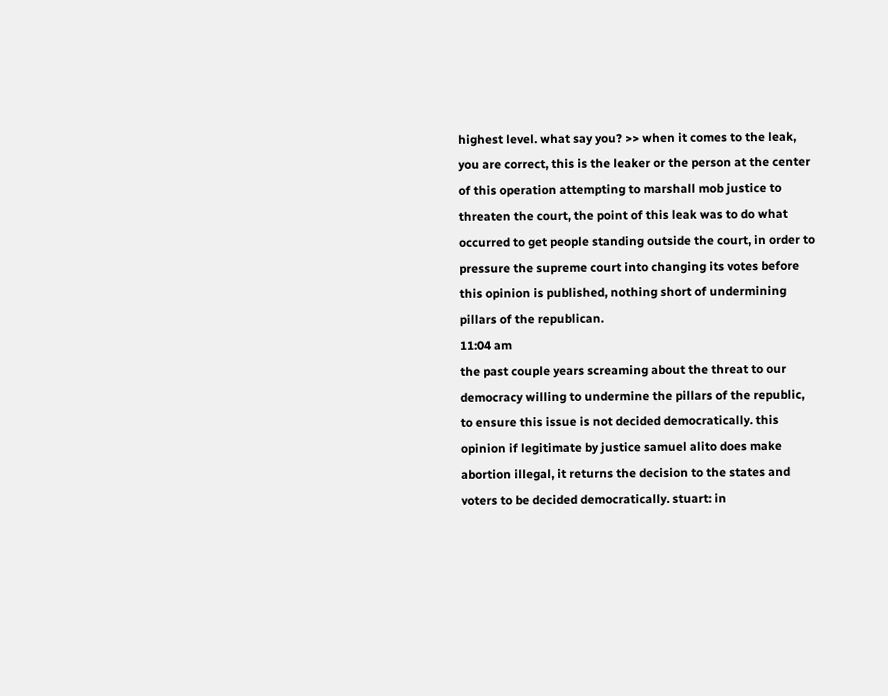highest level. what say you? >> when it comes to the leak, you are correct, this is the leaker or the person at the center of this operation attempting to marshall mob justice to threaten the court, the point of this leak was to do what occurred to get people standing outside the court, in order to pressure the supreme court into changing its votes before this opinion is published, nothing short of undermining pillars of the republican.
11:04 am
the past couple years screaming about the threat to our democracy willing to undermine the pillars of the republic, to ensure this issue is not decided democratically. this opinion if legitimate by justice samuel alito does make abortion illegal, it returns the decision to the states and voters to be decided democratically. stuart: in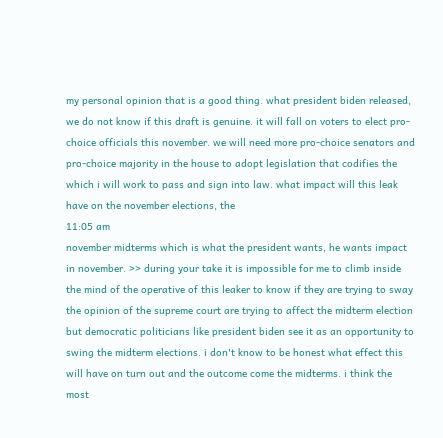my personal opinion that is a good thing. what president biden released, we do not know if this draft is genuine. it will fall on voters to elect pro-choice officials this november. we will need more pro-choice senators and pro-choice majority in the house to adopt legislation that codifies the which i will work to pass and sign into law. what impact will this leak have on the november elections, the
11:05 am
november midterms which is what the president wants, he wants impact in november. >> during your take it is impossible for me to climb inside the mind of the operative of this leaker to know if they are trying to sway the opinion of the supreme court are trying to affect the midterm election but democratic politicians like president biden see it as an opportunity to swing the midterm elections. i don't know to be honest what effect this will have on turn out and the outcome come the midterms. i think the most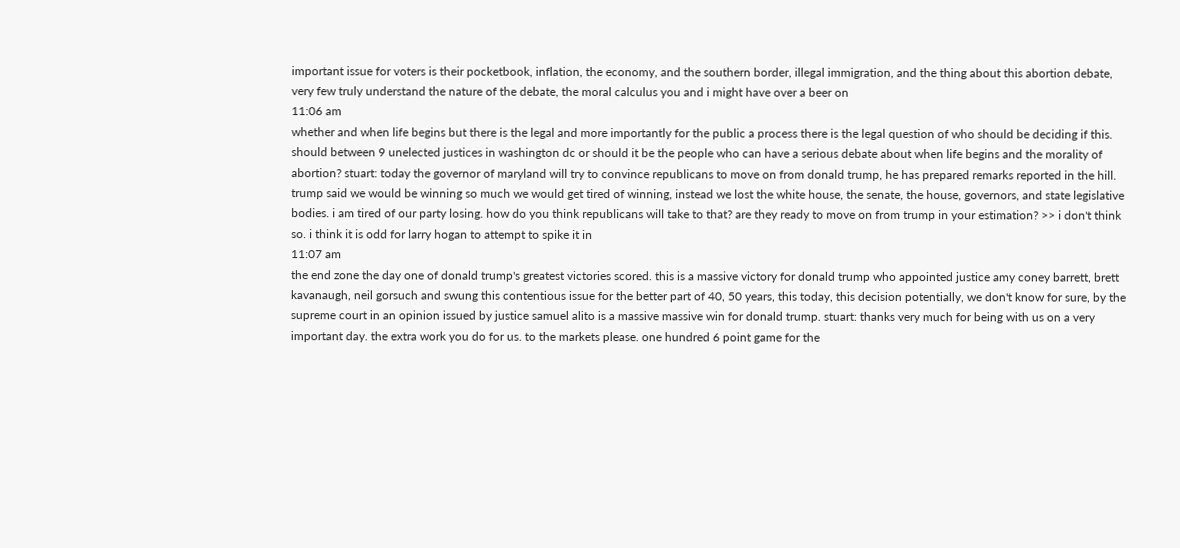important issue for voters is their pocketbook, inflation, the economy, and the southern border, illegal immigration, and the thing about this abortion debate, very few truly understand the nature of the debate, the moral calculus you and i might have over a beer on
11:06 am
whether and when life begins but there is the legal and more importantly for the public a process there is the legal question of who should be deciding if this. should between 9 unelected justices in washington dc or should it be the people who can have a serious debate about when life begins and the morality of abortion? stuart: today the governor of maryland will try to convince republicans to move on from donald trump, he has prepared remarks reported in the hill. trump said we would be winning so much we would get tired of winning, instead we lost the white house, the senate, the house, governors, and state legislative bodies. i am tired of our party losing. how do you think republicans will take to that? are they ready to move on from trump in your estimation? >> i don't think so. i think it is odd for larry hogan to attempt to spike it in
11:07 am
the end zone the day one of donald trump's greatest victories scored. this is a massive victory for donald trump who appointed justice amy coney barrett, brett kavanaugh, neil gorsuch and swung this contentious issue for the better part of 40, 50 years, this today, this decision potentially, we don't know for sure, by the supreme court in an opinion issued by justice samuel alito is a massive massive win for donald trump. stuart: thanks very much for being with us on a very important day. the extra work you do for us. to the markets please. one hundred 6 point game for the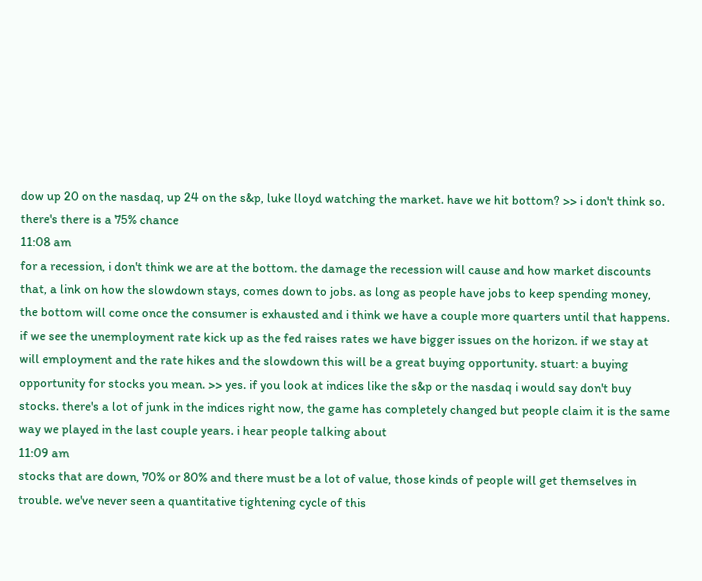dow up 20 on the nasdaq, up 24 on the s&p, luke lloyd watching the market. have we hit bottom? >> i don't think so. there's there is a 75% chance
11:08 am
for a recession, i don't think we are at the bottom. the damage the recession will cause and how market discounts that, a link on how the slowdown stays, comes down to jobs. as long as people have jobs to keep spending money, the bottom will come once the consumer is exhausted and i think we have a couple more quarters until that happens. if we see the unemployment rate kick up as the fed raises rates we have bigger issues on the horizon. if we stay at will employment and the rate hikes and the slowdown this will be a great buying opportunity. stuart: a buying opportunity for stocks you mean. >> yes. if you look at indices like the s&p or the nasdaq i would say don't buy stocks. there's a lot of junk in the indices right now, the game has completely changed but people claim it is the same way we played in the last couple years. i hear people talking about
11:09 am
stocks that are down, 70% or 80% and there must be a lot of value, those kinds of people will get themselves in trouble. we've never seen a quantitative tightening cycle of this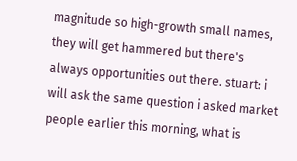magnitude so high-growth small names, they will get hammered but there's always opportunities out there. stuart: i will ask the same question i asked market people earlier this morning, what is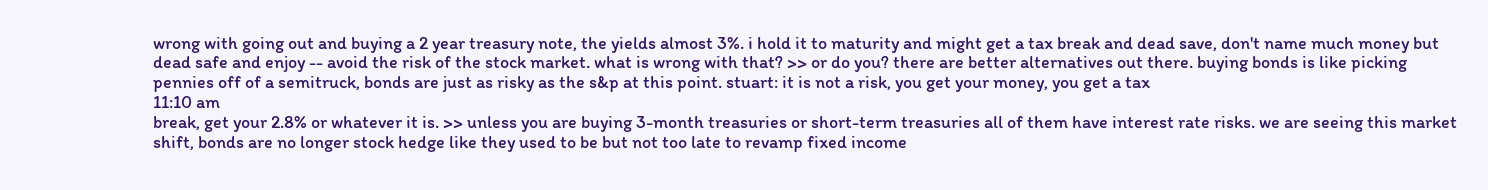wrong with going out and buying a 2 year treasury note, the yields almost 3%. i hold it to maturity and might get a tax break and dead save, don't name much money but dead safe and enjoy -- avoid the risk of the stock market. what is wrong with that? >> or do you? there are better alternatives out there. buying bonds is like picking pennies off of a semitruck, bonds are just as risky as the s&p at this point. stuart: it is not a risk, you get your money, you get a tax
11:10 am
break, get your 2.8% or whatever it is. >> unless you are buying 3-month treasuries or short-term treasuries all of them have interest rate risks. we are seeing this market shift, bonds are no longer stock hedge like they used to be but not too late to revamp fixed income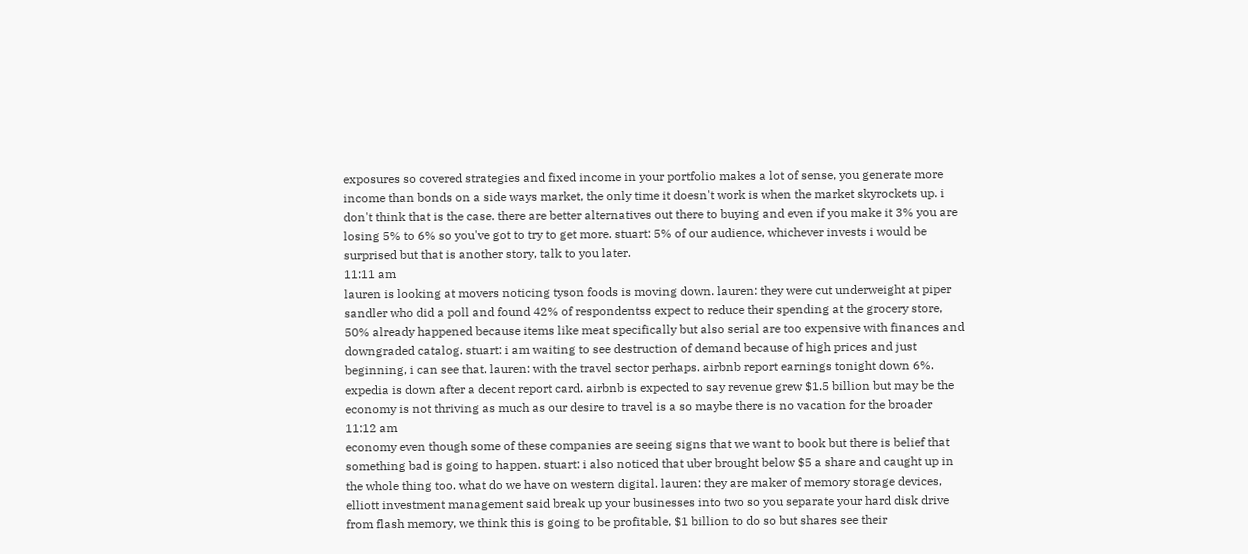exposures so covered strategies and fixed income in your portfolio makes a lot of sense, you generate more income than bonds on a side ways market, the only time it doesn't work is when the market skyrockets up. i don't think that is the case. there are better alternatives out there to buying and even if you make it 3% you are losing 5% to 6% so you've got to try to get more. stuart: 5% of our audience, whichever invests i would be surprised but that is another story, talk to you later.
11:11 am
lauren is looking at movers noticing tyson foods is moving down. lauren: they were cut underweight at piper sandler who did a poll and found 42% of respondentss expect to reduce their spending at the grocery store, 50% already happened because items like meat specifically but also serial are too expensive with finances and downgraded catalog. stuart: i am waiting to see destruction of demand because of high prices and just beginning, i can see that. lauren: with the travel sector perhaps. airbnb report earnings tonight down 6%. expedia is down after a decent report card. airbnb is expected to say revenue grew $1.5 billion but may be the economy is not thriving as much as our desire to travel is a so maybe there is no vacation for the broader
11:12 am
economy even though some of these companies are seeing signs that we want to book but there is belief that something bad is going to happen. stuart: i also noticed that uber brought below $5 a share and caught up in the whole thing too. what do we have on western digital. lauren: they are maker of memory storage devices, elliott investment management said break up your businesses into two so you separate your hard disk drive from flash memory, we think this is going to be profitable, $1 billion to do so but shares see their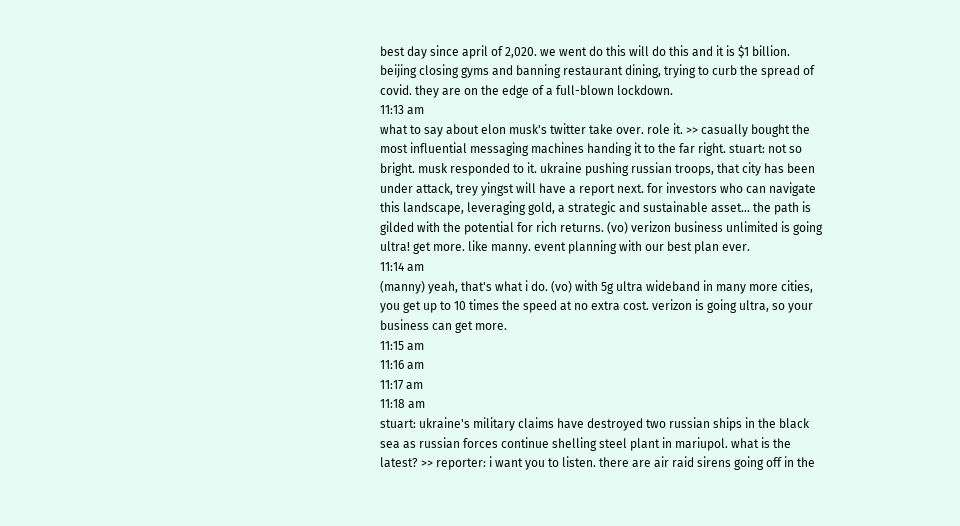best day since april of 2,020. we went do this will do this and it is $1 billion. beijing closing gyms and banning restaurant dining, trying to curb the spread of covid. they are on the edge of a full-blown lockdown.
11:13 am
what to say about elon musk's twitter take over. role it. >> casually bought the most influential messaging machines handing it to the far right. stuart: not so bright. musk responded to it. ukraine pushing russian troops, that city has been under attack, trey yingst will have a report next. for investors who can navigate this landscape, leveraging gold, a strategic and sustainable asset... the path is gilded with the potential for rich returns. (vo) verizon business unlimited is going ultra! get more. like manny. event planning with our best plan ever.
11:14 am
(manny) yeah, that's what i do. (vo) with 5g ultra wideband in many more cities, you get up to 10 times the speed at no extra cost. verizon is going ultra, so your business can get more.
11:15 am
11:16 am
11:17 am
11:18 am
stuart: ukraine's military claims have destroyed two russian ships in the black sea as russian forces continue shelling steel plant in mariupol. what is the latest? >> reporter: i want you to listen. there are air raid sirens going off in the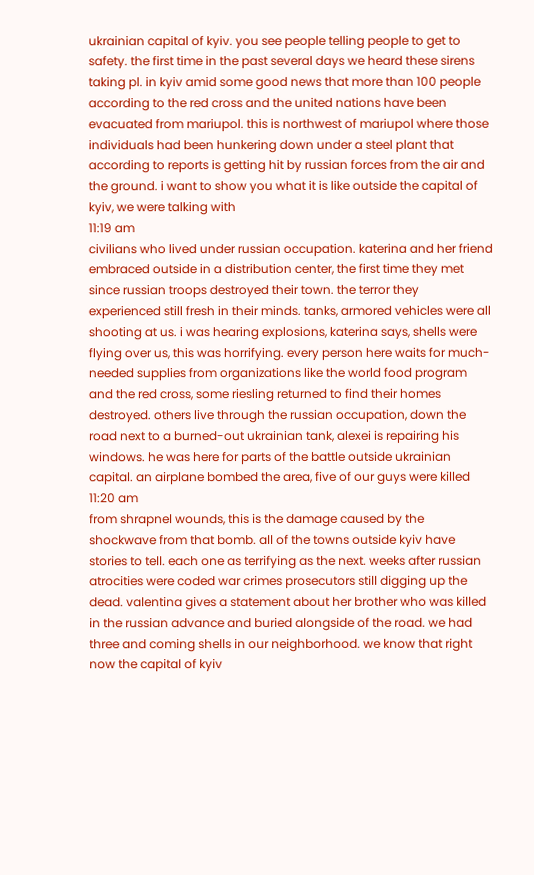ukrainian capital of kyiv. you see people telling people to get to safety. the first time in the past several days we heard these sirens taking pl. in kyiv amid some good news that more than 100 people according to the red cross and the united nations have been evacuated from mariupol. this is northwest of mariupol where those individuals had been hunkering down under a steel plant that according to reports is getting hit by russian forces from the air and the ground. i want to show you what it is like outside the capital of kyiv, we were talking with
11:19 am
civilians who lived under russian occupation. katerina and her friend embraced outside in a distribution center, the first time they met since russian troops destroyed their town. the terror they experienced still fresh in their minds. tanks, armored vehicles were all shooting at us. i was hearing explosions, katerina says, shells were flying over us, this was horrifying. every person here waits for much-needed supplies from organizations like the world food program and the red cross, some riesling returned to find their homes destroyed. others live through the russian occupation, down the road next to a burned-out ukrainian tank, alexei is repairing his windows. he was here for parts of the battle outside ukrainian capital. an airplane bombed the area, five of our guys were killed
11:20 am
from shrapnel wounds, this is the damage caused by the shockwave from that bomb. all of the towns outside kyiv have stories to tell. each one as terrifying as the next. weeks after russian atrocities were coded war crimes prosecutors still digging up the dead. valentina gives a statement about her brother who was killed in the russian advance and buried alongside of the road. we had three and coming shells in our neighborhood. we know that right now the capital of kyiv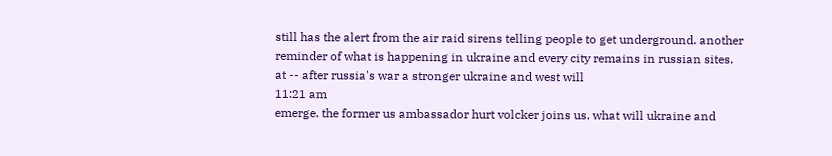still has the alert from the air raid sirens telling people to get underground. another reminder of what is happening in ukraine and every city remains in russian sites. at -- after russia's war a stronger ukraine and west will
11:21 am
emerge. the former us ambassador hurt volcker joins us. what will ukraine and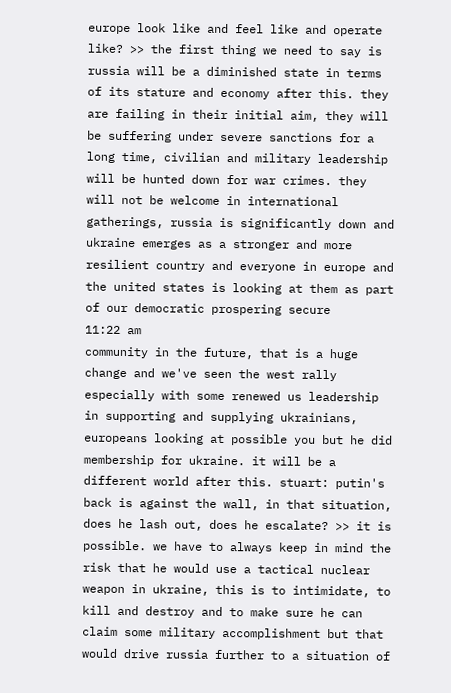europe look like and feel like and operate like? >> the first thing we need to say is russia will be a diminished state in terms of its stature and economy after this. they are failing in their initial aim, they will be suffering under severe sanctions for a long time, civilian and military leadership will be hunted down for war crimes. they will not be welcome in international gatherings, russia is significantly down and ukraine emerges as a stronger and more resilient country and everyone in europe and the united states is looking at them as part of our democratic prospering secure
11:22 am
community in the future, that is a huge change and we've seen the west rally especially with some renewed us leadership in supporting and supplying ukrainians, europeans looking at possible you but he did membership for ukraine. it will be a different world after this. stuart: putin's back is against the wall, in that situation, does he lash out, does he escalate? >> it is possible. we have to always keep in mind the risk that he would use a tactical nuclear weapon in ukraine, this is to intimidate, to kill and destroy and to make sure he can claim some military accomplishment but that would drive russia further to a situation of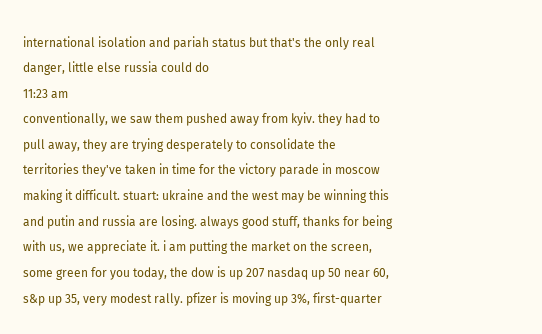international isolation and pariah status but that's the only real danger, little else russia could do
11:23 am
conventionally, we saw them pushed away from kyiv. they had to pull away, they are trying desperately to consolidate the territories they've taken in time for the victory parade in moscow making it difficult. stuart: ukraine and the west may be winning this and putin and russia are losing. always good stuff, thanks for being with us, we appreciate it. i am putting the market on the screen, some green for you today, the dow is up 207 nasdaq up 50 near 60, s&p up 35, very modest rally. pfizer is moving up 3%, first-quarter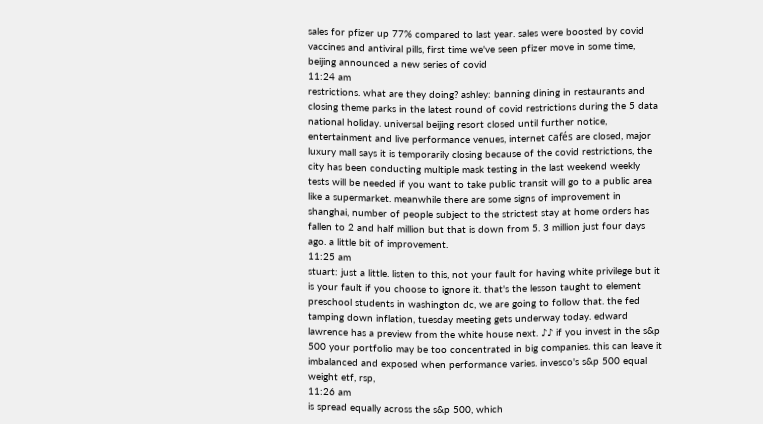sales for pfizer up 77% compared to last year. sales were boosted by covid vaccines and antiviral pills, first time we've seen pfizer move in some time, beijing announced a new series of covid
11:24 am
restrictions. what are they doing? ashley: banning dining in restaurants and closing theme parks in the latest round of covid restrictions during the 5 data national holiday. universal beijing resort closed until further notice, entertainment and live performance venues, internet cafés are closed, major luxury mall says it is temporarily closing because of the covid restrictions, the city has been conducting multiple mask testing in the last weekend weekly tests will be needed if you want to take public transit will go to a public area like a supermarket. meanwhile there are some signs of improvement in shanghai, number of people subject to the strictest stay at home orders has fallen to 2 and half million but that is down from 5. 3 million just four days ago. a little bit of improvement.
11:25 am
stuart: just a little. listen to this, not your fault for having white privilege but it is your fault if you choose to ignore it. that's the lesson taught to element preschool students in washington dc, we are going to follow that. the fed tamping down inflation, tuesday meeting gets underway today. edward lawrence has a preview from the white house next. ♪♪ if you invest in the s&p 500 your portfolio may be too concentrated in big companies. this can leave it imbalanced and exposed when performance varies. invesco's s&p 500 equal weight etf, rsp,
11:26 am
is spread equally across the s&p 500, which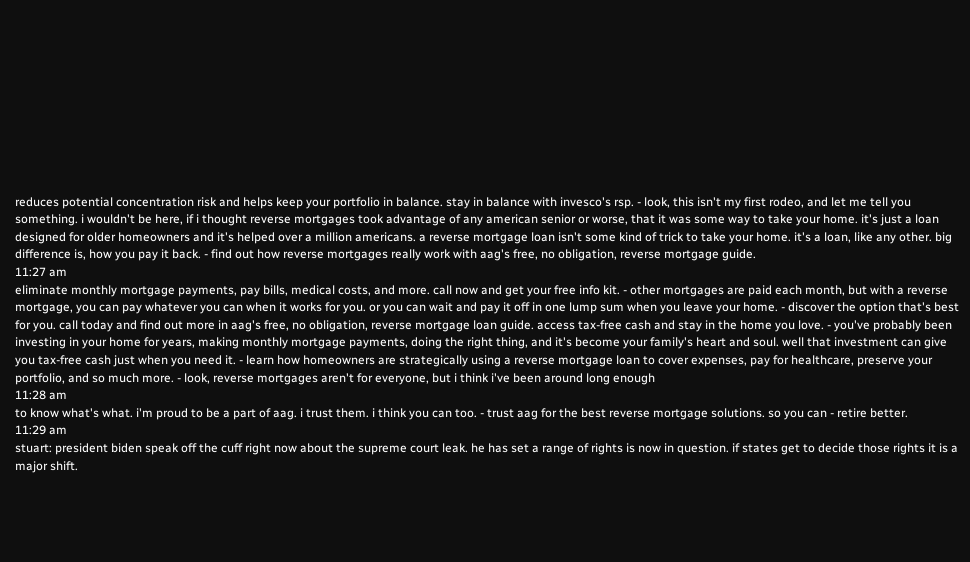reduces potential concentration risk and helps keep your portfolio in balance. stay in balance with invesco's rsp. - look, this isn't my first rodeo, and let me tell you something. i wouldn't be here, if i thought reverse mortgages took advantage of any american senior or worse, that it was some way to take your home. it's just a loan designed for older homeowners and it's helped over a million americans. a reverse mortgage loan isn't some kind of trick to take your home. it's a loan, like any other. big difference is, how you pay it back. - find out how reverse mortgages really work with aag's free, no obligation, reverse mortgage guide.
11:27 am
eliminate monthly mortgage payments, pay bills, medical costs, and more. call now and get your free info kit. - other mortgages are paid each month, but with a reverse mortgage, you can pay whatever you can when it works for you. or you can wait and pay it off in one lump sum when you leave your home. - discover the option that's best for you. call today and find out more in aag's free, no obligation, reverse mortgage loan guide. access tax-free cash and stay in the home you love. - you've probably been investing in your home for years, making monthly mortgage payments, doing the right thing, and it's become your family's heart and soul. well that investment can give you tax-free cash just when you need it. - learn how homeowners are strategically using a reverse mortgage loan to cover expenses, pay for healthcare, preserve your portfolio, and so much more. - look, reverse mortgages aren't for everyone, but i think i've been around long enough
11:28 am
to know what's what. i'm proud to be a part of aag. i trust them. i think you can too. - trust aag for the best reverse mortgage solutions. so you can - retire better.
11:29 am
stuart: president biden speak off the cuff right now about the supreme court leak. he has set a range of rights is now in question. if states get to decide those rights it is a major shift.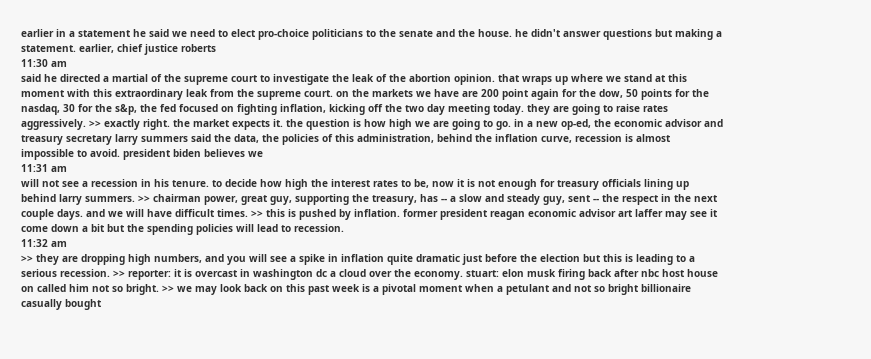earlier in a statement he said we need to elect pro-choice politicians to the senate and the house. he didn't answer questions but making a statement. earlier, chief justice roberts
11:30 am
said he directed a martial of the supreme court to investigate the leak of the abortion opinion. that wraps up where we stand at this moment with this extraordinary leak from the supreme court. on the markets we have are 200 point again for the dow, 50 points for the nasdaq, 30 for the s&p, the fed focused on fighting inflation, kicking off the two day meeting today. they are going to raise rates aggressively. >> exactly right. the market expects it. the question is how high we are going to go. in a new op-ed, the economic advisor and treasury secretary larry summers said the data, the policies of this administration, behind the inflation curve, recession is almost impossible to avoid. president biden believes we
11:31 am
will not see a recession in his tenure. to decide how high the interest rates to be, now it is not enough for treasury officials lining up behind larry summers. >> chairman power, great guy, supporting the treasury, has -- a slow and steady guy, sent -- the respect in the next couple days. and we will have difficult times. >> this is pushed by inflation. former president reagan economic advisor art laffer may see it come down a bit but the spending policies will lead to recession.
11:32 am
>> they are dropping high numbers, and you will see a spike in inflation quite dramatic just before the election but this is leading to a serious recession. >> reporter: it is overcast in washington dc a cloud over the economy. stuart: elon musk firing back after nbc host house on called him not so bright. >> we may look back on this past week is a pivotal moment when a petulant and not so bright billionaire casually bought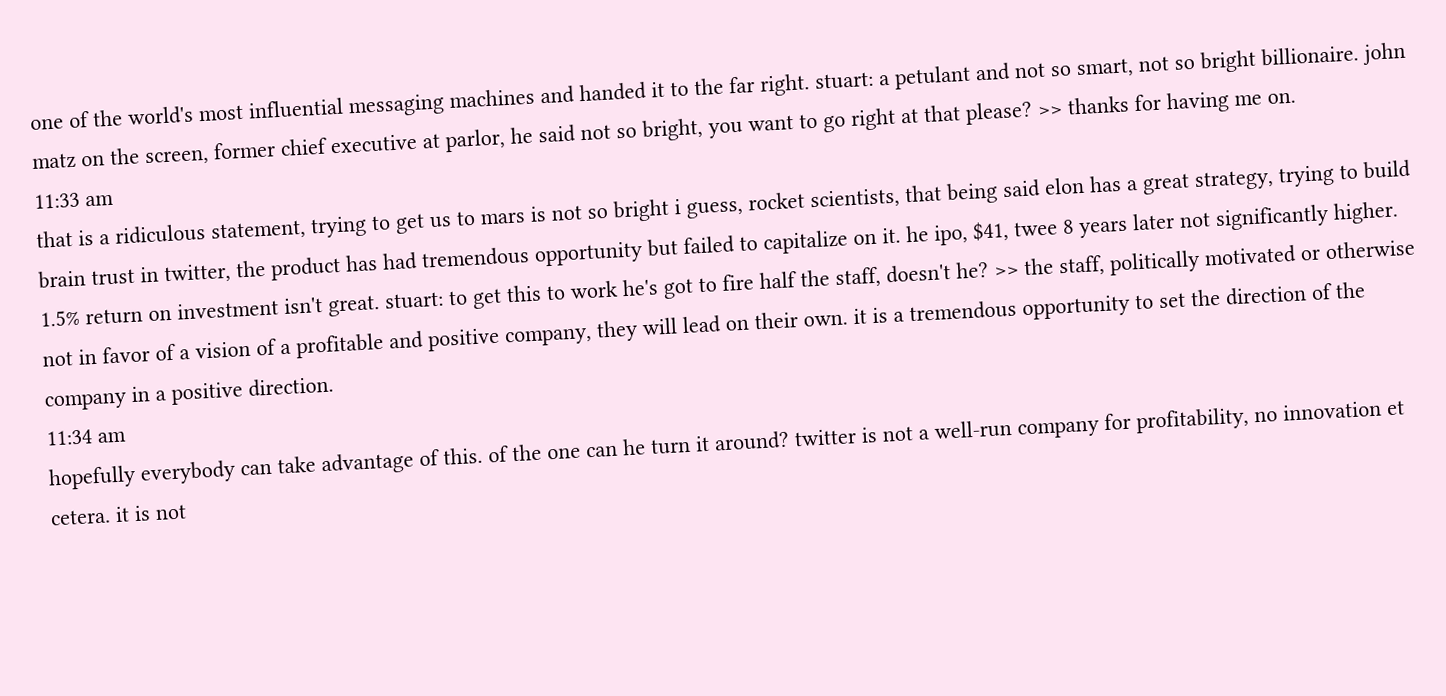one of the world's most influential messaging machines and handed it to the far right. stuart: a petulant and not so smart, not so bright billionaire. john matz on the screen, former chief executive at parlor, he said not so bright, you want to go right at that please? >> thanks for having me on.
11:33 am
that is a ridiculous statement, trying to get us to mars is not so bright i guess, rocket scientists, that being said elon has a great strategy, trying to build brain trust in twitter, the product has had tremendous opportunity but failed to capitalize on it. he ipo, $41, twee 8 years later not significantly higher. 1.5% return on investment isn't great. stuart: to get this to work he's got to fire half the staff, doesn't he? >> the staff, politically motivated or otherwise not in favor of a vision of a profitable and positive company, they will lead on their own. it is a tremendous opportunity to set the direction of the company in a positive direction.
11:34 am
hopefully everybody can take advantage of this. of the one can he turn it around? twitter is not a well-run company for profitability, no innovation et cetera. it is not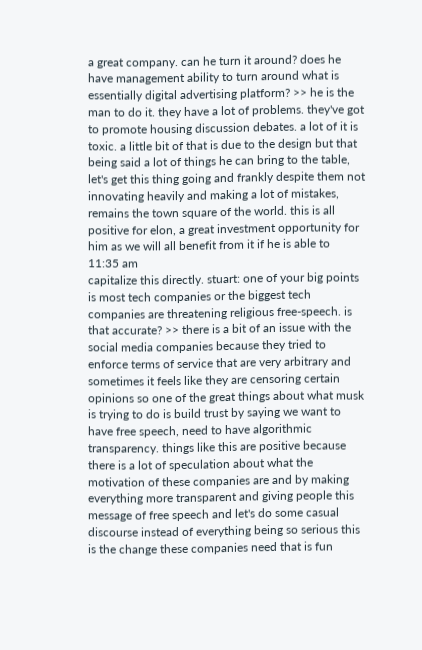a great company. can he turn it around? does he have management ability to turn around what is essentially digital advertising platform? >> he is the man to do it. they have a lot of problems. they've got to promote housing discussion debates. a lot of it is toxic. a little bit of that is due to the design but that being said a lot of things he can bring to the table, let's get this thing going and frankly despite them not innovating heavily and making a lot of mistakes, remains the town square of the world. this is all positive for elon, a great investment opportunity for him as we will all benefit from it if he is able to
11:35 am
capitalize this directly. stuart: one of your big points is most tech companies or the biggest tech companies are threatening religious free-speech. is that accurate? >> there is a bit of an issue with the social media companies because they tried to enforce terms of service that are very arbitrary and sometimes it feels like they are censoring certain opinions so one of the great things about what musk is trying to do is build trust by saying we want to have free speech, need to have algorithmic transparency. things like this are positive because there is a lot of speculation about what the motivation of these companies are and by making everything more transparent and giving people this message of free speech and let's do some casual discourse instead of everything being so serious this is the change these companies need that is fun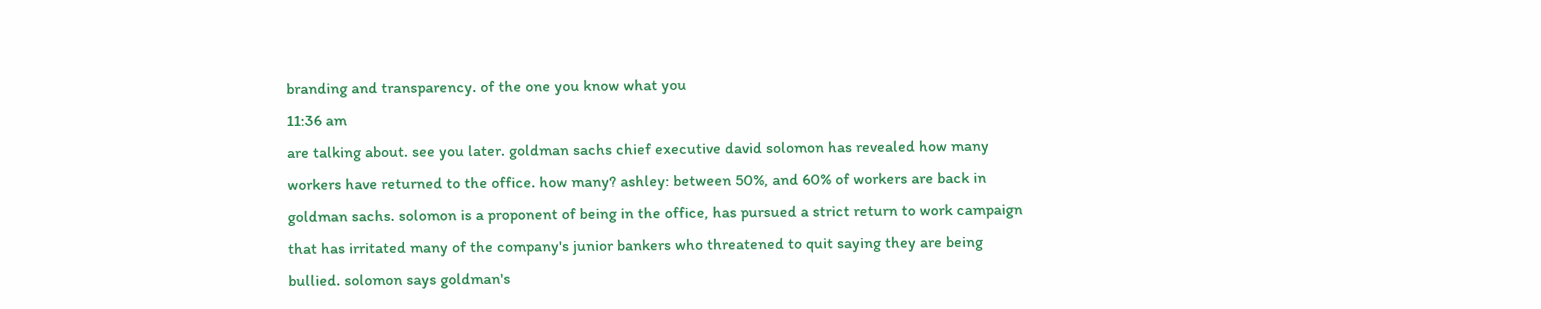branding and transparency. of the one you know what you
11:36 am
are talking about. see you later. goldman sachs chief executive david solomon has revealed how many workers have returned to the office. how many? ashley: between 50%, and 60% of workers are back in goldman sachs. solomon is a proponent of being in the office, has pursued a strict return to work campaign that has irritated many of the company's junior bankers who threatened to quit saying they are being bullied. solomon says goldman's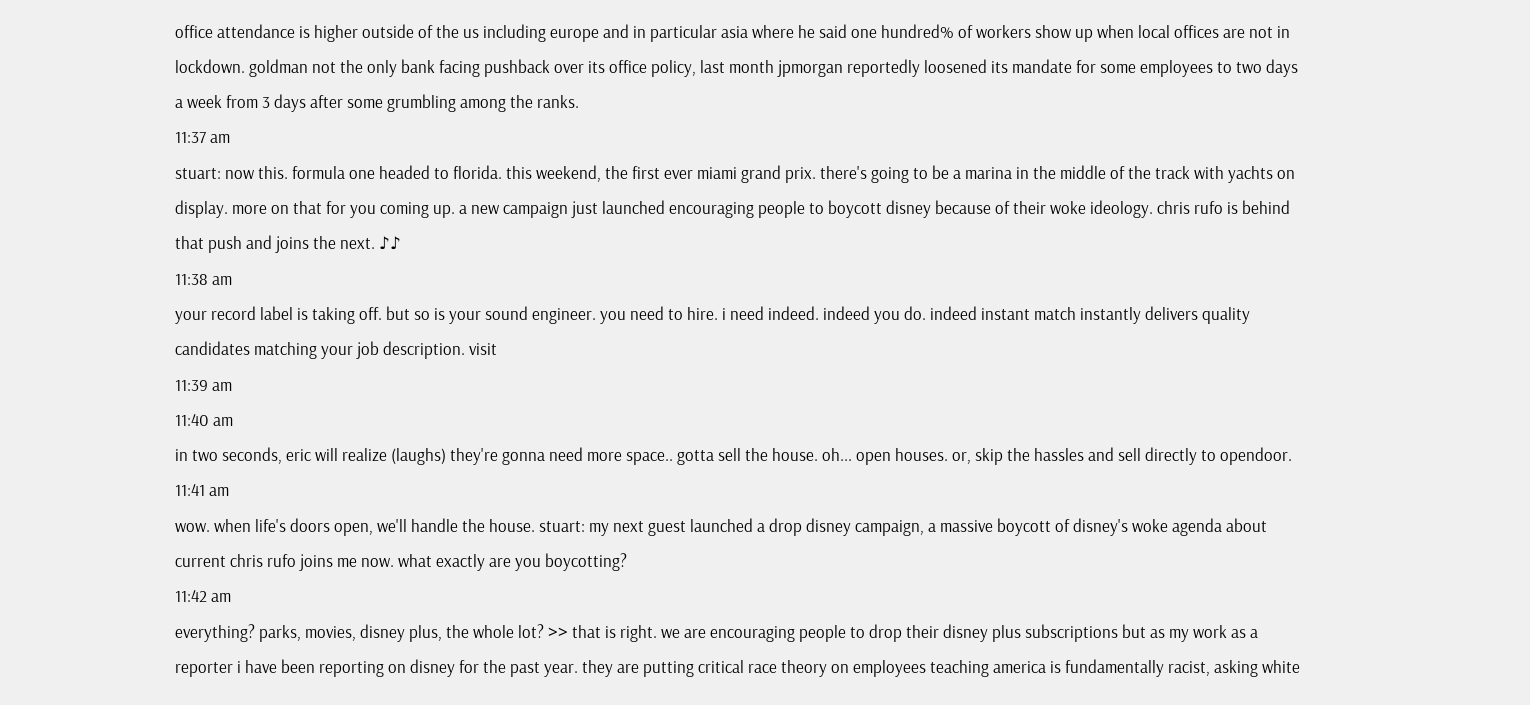office attendance is higher outside of the us including europe and in particular asia where he said one hundred% of workers show up when local offices are not in lockdown. goldman not the only bank facing pushback over its office policy, last month jpmorgan reportedly loosened its mandate for some employees to two days a week from 3 days after some grumbling among the ranks.
11:37 am
stuart: now this. formula one headed to florida. this weekend, the first ever miami grand prix. there's going to be a marina in the middle of the track with yachts on display. more on that for you coming up. a new campaign just launched encouraging people to boycott disney because of their woke ideology. chris rufo is behind that push and joins the next. ♪♪
11:38 am
your record label is taking off. but so is your sound engineer. you need to hire. i need indeed. indeed you do. indeed instant match instantly delivers quality candidates matching your job description. visit
11:39 am
11:40 am
in two seconds, eric will realize (laughs) they're gonna need more space.. gotta sell the house. oh... open houses. or, skip the hassles and sell directly to opendoor.
11:41 am
wow. when life's doors open, we'll handle the house. stuart: my next guest launched a drop disney campaign, a massive boycott of disney's woke agenda about current chris rufo joins me now. what exactly are you boycotting?
11:42 am
everything? parks, movies, disney plus, the whole lot? >> that is right. we are encouraging people to drop their disney plus subscriptions but as my work as a reporter i have been reporting on disney for the past year. they are putting critical race theory on employees teaching america is fundamentally racist, asking white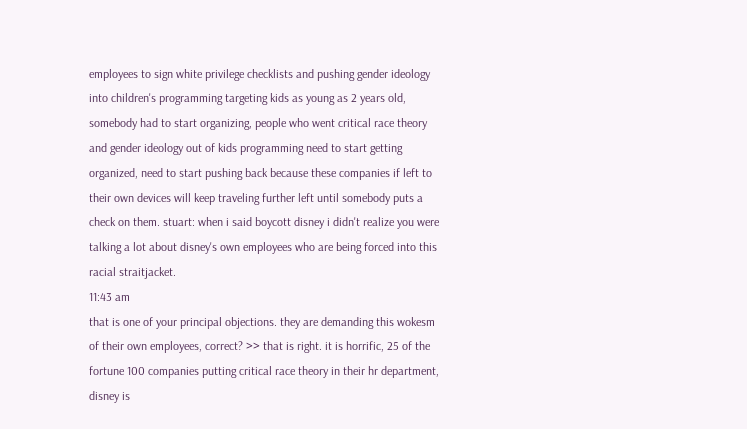employees to sign white privilege checklists and pushing gender ideology into children's programming targeting kids as young as 2 years old, somebody had to start organizing, people who went critical race theory and gender ideology out of kids programming need to start getting organized, need to start pushing back because these companies if left to their own devices will keep traveling further left until somebody puts a check on them. stuart: when i said boycott disney i didn't realize you were talking a lot about disney's own employees who are being forced into this racial straitjacket.
11:43 am
that is one of your principal objections. they are demanding this wokesm of their own employees, correct? >> that is right. it is horrific, 25 of the fortune 100 companies putting critical race theory in their hr department, disney is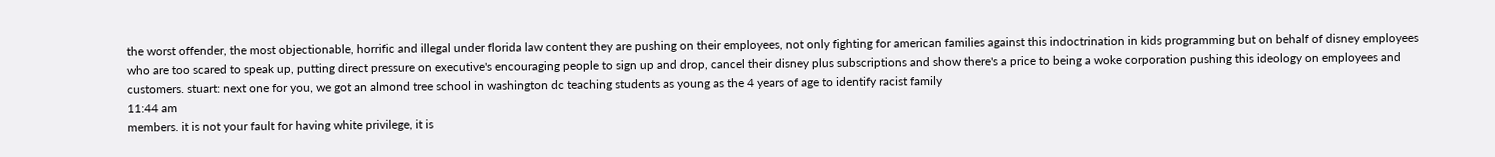the worst offender, the most objectionable, horrific and illegal under florida law content they are pushing on their employees, not only fighting for american families against this indoctrination in kids programming but on behalf of disney employees who are too scared to speak up, putting direct pressure on executive's encouraging people to sign up and drop, cancel their disney plus subscriptions and show there's a price to being a woke corporation pushing this ideology on employees and customers. stuart: next one for you, we got an almond tree school in washington dc teaching students as young as the 4 years of age to identify racist family
11:44 am
members. it is not your fault for having white privilege, it is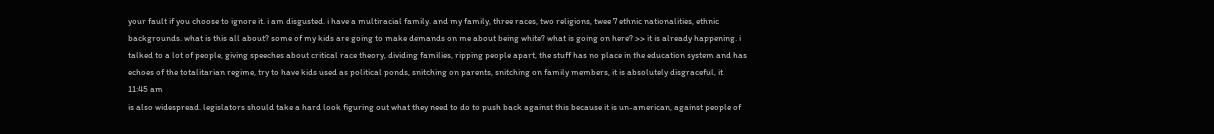your fault if you choose to ignore it. i am disgusted. i have a multiracial family. and my family, three races, two religions, twee 7 ethnic nationalities, ethnic backgrounds. what is this all about? some of my kids are going to make demands on me about being white? what is going on here? >> it is already happening. i talked to a lot of people, giving speeches about critical race theory, dividing families, ripping people apart, the stuff has no place in the education system and has echoes of the totalitarian regime, try to have kids used as political ponds, snitching on parents, snitching on family members, it is absolutely disgraceful, it
11:45 am
is also widespread. legislators should take a hard look figuring out what they need to do to push back against this because it is un-american, against people of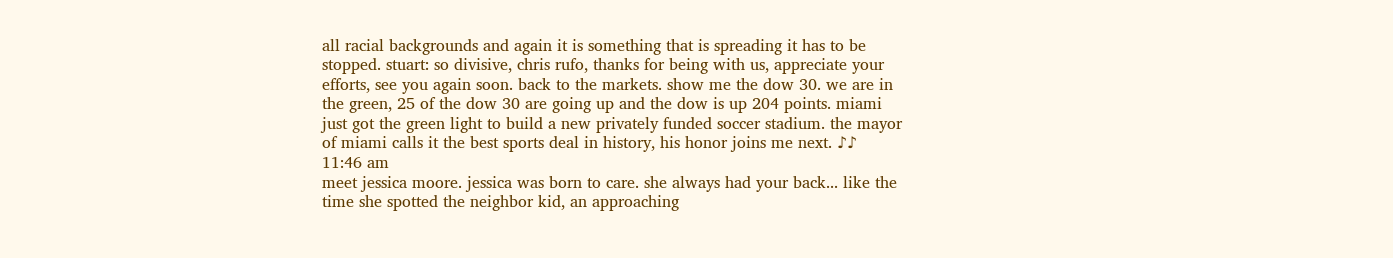all racial backgrounds and again it is something that is spreading it has to be stopped. stuart: so divisive, chris rufo, thanks for being with us, appreciate your efforts, see you again soon. back to the markets. show me the dow 30. we are in the green, 25 of the dow 30 are going up and the dow is up 204 points. miami just got the green light to build a new privately funded soccer stadium. the mayor of miami calls it the best sports deal in history, his honor joins me next. ♪♪
11:46 am
meet jessica moore. jessica was born to care. she always had your back... like the time she spotted the neighbor kid, an approaching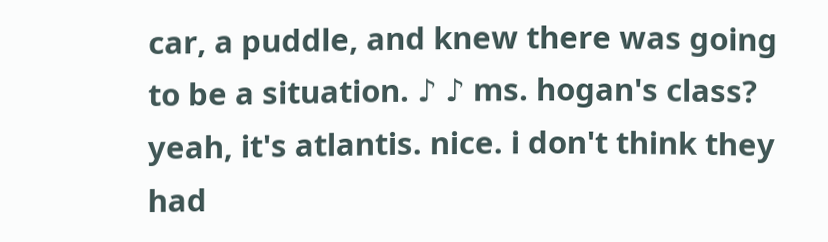car, a puddle, and knew there was going to be a situation. ♪ ♪ ms. hogan's class? yeah, it's atlantis. nice. i don't think they had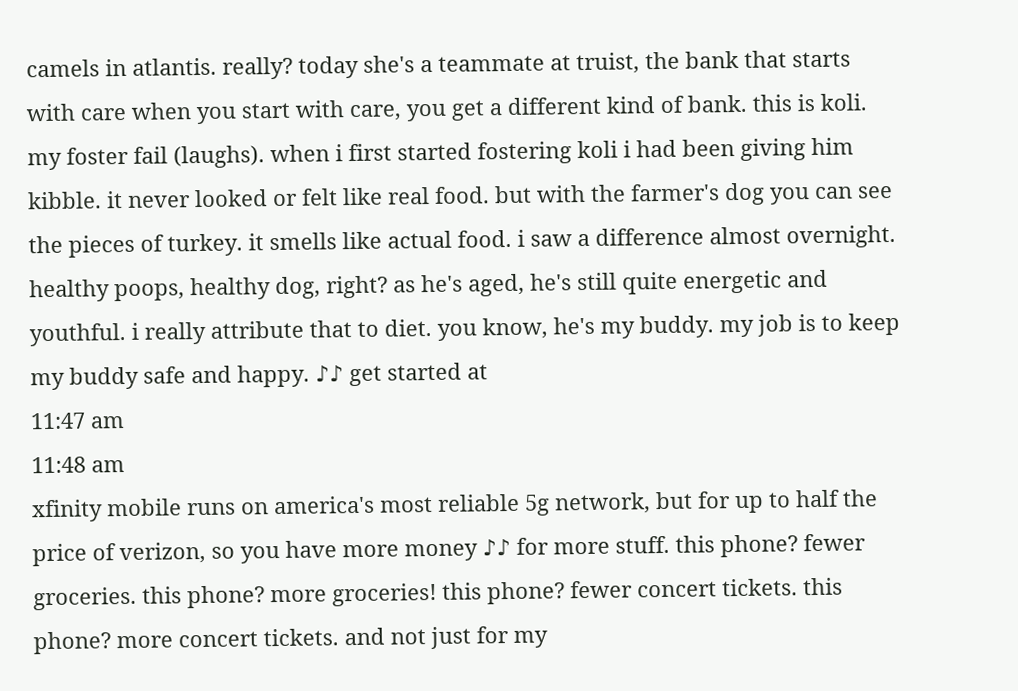camels in atlantis. really? today she's a teammate at truist, the bank that starts with care when you start with care, you get a different kind of bank. this is koli. my foster fail (laughs). when i first started fostering koli i had been giving him kibble. it never looked or felt like real food. but with the farmer's dog you can see the pieces of turkey. it smells like actual food. i saw a difference almost overnight. healthy poops, healthy dog, right? as he's aged, he's still quite energetic and youthful. i really attribute that to diet. you know, he's my buddy. my job is to keep my buddy safe and happy. ♪♪ get started at
11:47 am
11:48 am
xfinity mobile runs on america's most reliable 5g network, but for up to half the price of verizon, so you have more money ♪♪ for more stuff. this phone? fewer groceries. this phone? more groceries! this phone? fewer concert tickets. this phone? more concert tickets. and not just for my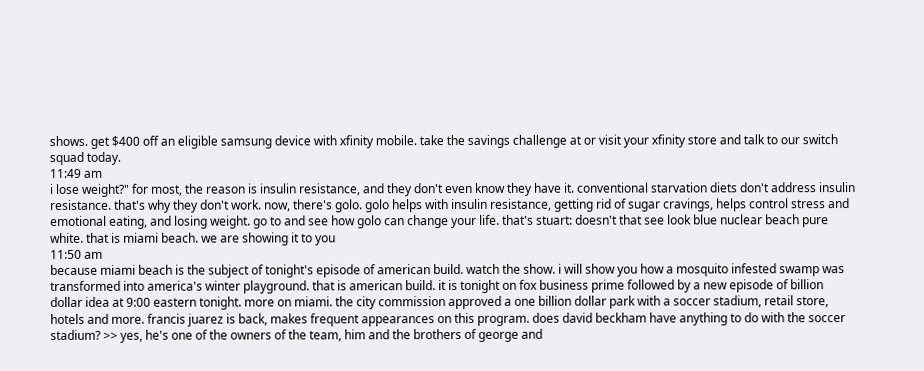shows. get $400 off an eligible samsung device with xfinity mobile. take the savings challenge at or visit your xfinity store and talk to our switch squad today.
11:49 am
i lose weight?" for most, the reason is insulin resistance, and they don't even know they have it. conventional starvation diets don't address insulin resistance. that's why they don't work. now, there's golo. golo helps with insulin resistance, getting rid of sugar cravings, helps control stress and emotional eating, and losing weight. go to and see how golo can change your life. that's stuart: doesn't that see look blue nuclear beach pure white. that is miami beach. we are showing it to you
11:50 am
because miami beach is the subject of tonight's episode of american build. watch the show. i will show you how a mosquito infested swamp was transformed into america's winter playground. that is american build. it is tonight on fox business prime followed by a new episode of billion dollar idea at 9:00 eastern tonight. more on miami. the city commission approved a one billion dollar park with a soccer stadium, retail store, hotels and more. francis juarez is back, makes frequent appearances on this program. does david beckham have anything to do with the soccer stadium? >> yes, he's one of the owners of the team, him and the brothers of george and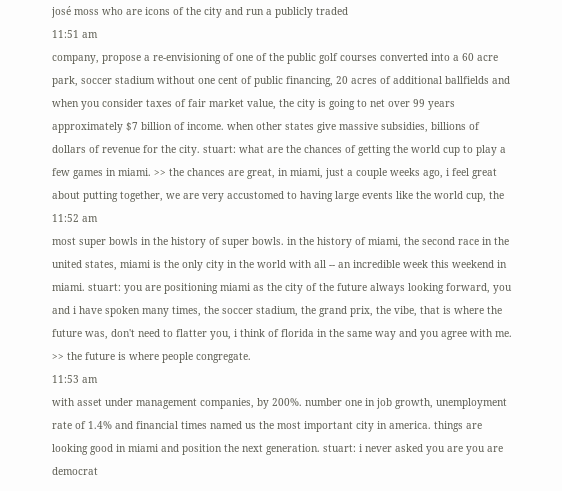josé moss who are icons of the city and run a publicly traded
11:51 am
company, propose a re-envisioning of one of the public golf courses converted into a 60 acre park, soccer stadium without one cent of public financing, 20 acres of additional ballfields and when you consider taxes of fair market value, the city is going to net over 99 years approximately $7 billion of income. when other states give massive subsidies, billions of dollars of revenue for the city. stuart: what are the chances of getting the world cup to play a few games in miami. >> the chances are great, in miami, just a couple weeks ago, i feel great about putting together, we are very accustomed to having large events like the world cup, the
11:52 am
most super bowls in the history of super bowls. in the history of miami, the second race in the united states, miami is the only city in the world with all -- an incredible week this weekend in miami. stuart: you are positioning miami as the city of the future always looking forward, you and i have spoken many times, the soccer stadium, the grand prix, the vibe, that is where the future was, don't need to flatter you, i think of florida in the same way and you agree with me. >> the future is where people congregate.
11:53 am
with asset under management companies, by 200%. number one in job growth, unemployment rate of 1.4% and financial times named us the most important city in america. things are looking good in miami and position the next generation. stuart: i never asked you are you are democrat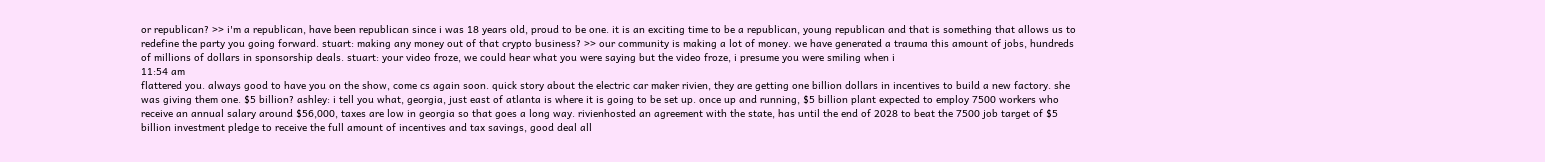or republican? >> i'm a republican, have been republican since i was 18 years old, proud to be one. it is an exciting time to be a republican, young republican and that is something that allows us to redefine the party you going forward. stuart: making any money out of that crypto business? >> our community is making a lot of money. we have generated a trauma this amount of jobs, hundreds of millions of dollars in sponsorship deals. stuart: your video froze, we could hear what you were saying but the video froze, i presume you were smiling when i
11:54 am
flattered you. always good to have you on the show, come cs again soon. quick story about the electric car maker rivien, they are getting one billion dollars in incentives to build a new factory. she was giving them one. $5 billion? ashley: i tell you what, georgia, just east of atlanta is where it is going to be set up. once up and running, $5 billion plant expected to employ 7500 workers who receive an annual salary around $56,000, taxes are low in georgia so that goes a long way. rivienhosted an agreement with the state, has until the end of 2028 to beat the 7500 job target of $5 billion investment pledge to receive the full amount of incentives and tax savings, good deal all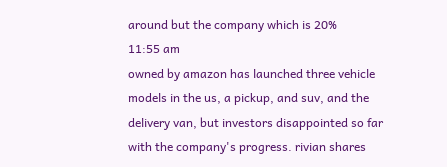around but the company which is 20%
11:55 am
owned by amazon has launched three vehicle models in the us, a pickup, and suv, and the delivery van, but investors disappointed so far with the company's progress. rivian shares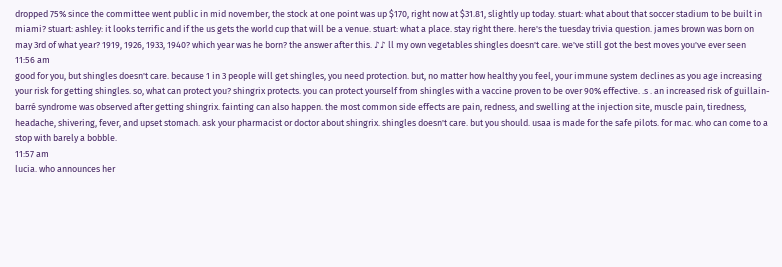dropped 75% since the committee went public in mid november, the stock at one point was up $170, right now at $31.81, slightly up today. stuart: what about that soccer stadium to be built in miami? stuart: ashley: it looks terrific and if the us gets the world cup that will be a venue. stuart: what a place. stay right there. here's the tuesday trivia question. james brown was born on may 3rd of what year? 1919, 1926, 1933, 1940? which year was he born? the answer after this. ♪♪ ll my own vegetables shingles doesn't care. we've still got the best moves you've ever seen
11:56 am
good for you, but shingles doesn't care. because 1 in 3 people will get shingles, you need protection. but, no matter how healthy you feel, your immune system declines as you age increasing your risk for getting shingles. so, what can protect you? shingrix protects. you can protect yourself from shingles with a vaccine proven to be over 90% effective. .s . an increased risk of guillain-barré syndrome was observed after getting shingrix. fainting can also happen. the most common side effects are pain, redness, and swelling at the injection site, muscle pain, tiredness, headache, shivering, fever, and upset stomach. ask your pharmacist or doctor about shingrix. shingles doesn't care. but you should. usaa is made for the safe pilots. for mac. who can come to a stop with barely a bobble.
11:57 am
lucia. who announces her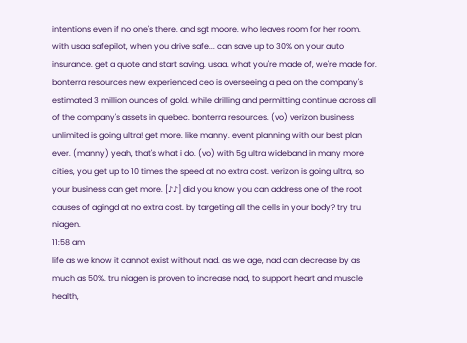intentions even if no one's there. and sgt moore. who leaves room for her room. with usaa safepilot, when you drive safe... can save up to 30% on your auto insurance. get a quote and start saving. usaa. what you're made of, we're made for. bonterra resources new experienced ceo is overseeing a pea on the company's estimated 3 million ounces of gold. while drilling and permitting continue across all of the company's assets in quebec. bonterra resources. (vo) verizon business unlimited is going ultra! get more. like manny. event planning with our best plan ever. (manny) yeah, that's what i do. (vo) with 5g ultra wideband in many more cities, you get up to 10 times the speed at no extra cost. verizon is going ultra, so your business can get more. [♪♪] did you know you can address one of the root causes of agingd at no extra cost. by targeting all the cells in your body? try tru niagen.
11:58 am
life as we know it cannot exist without nad. as we age, nad can decrease by as much as 50%. tru niagen is proven to increase nad, to support heart and muscle health,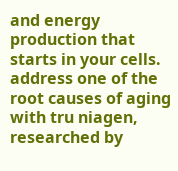and energy production that starts in your cells. address one of the root causes of aging with tru niagen, researched by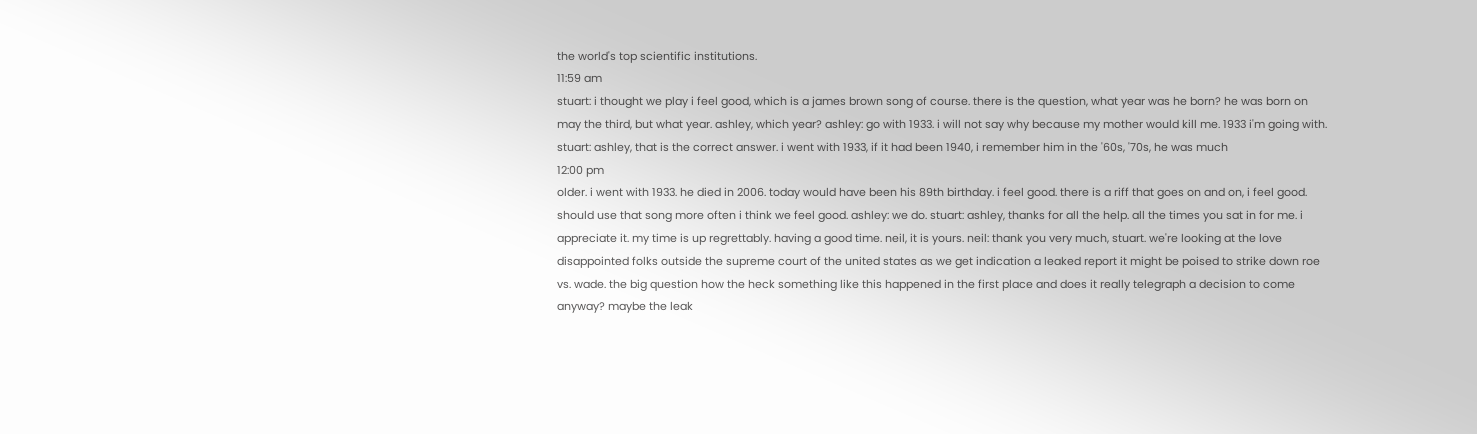the world's top scientific institutions.
11:59 am
stuart: i thought we play i feel good, which is a james brown song of course. there is the question, what year was he born? he was born on may the third, but what year. ashley, which year? ashley: go with 1933. i will not say why because my mother would kill me. 1933 i'm going with. stuart: ashley, that is the correct answer. i went with 1933, if it had been 1940, i remember him in the '60s, '70s, he was much
12:00 pm
older. i went with 1933. he died in 2006. today would have been his 89th birthday. i feel good. there is a riff that goes on and on, i feel good. should use that song more often i think we feel good. ashley: we do. stuart: ashley, thanks for all the help. all the times you sat in for me. i appreciate it. my time is up regrettably. having a good time. neil, it is yours. neil: thank you very much, stuart. we're looking at the love disappointed folks outside the supreme court of the united states as we get indication a leaked report it might be poised to strike down roe vs. wade. the big question how the heck something like this happened in the first place and does it really telegraph a decision to come anyway? maybe the leak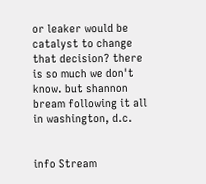or leaker would be catalyst to change that decision? there is so much we don't know. but shannon bream following it all in washington, d.c.


info Stream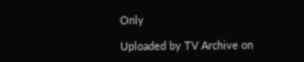Only

Uploaded by TV Archive on